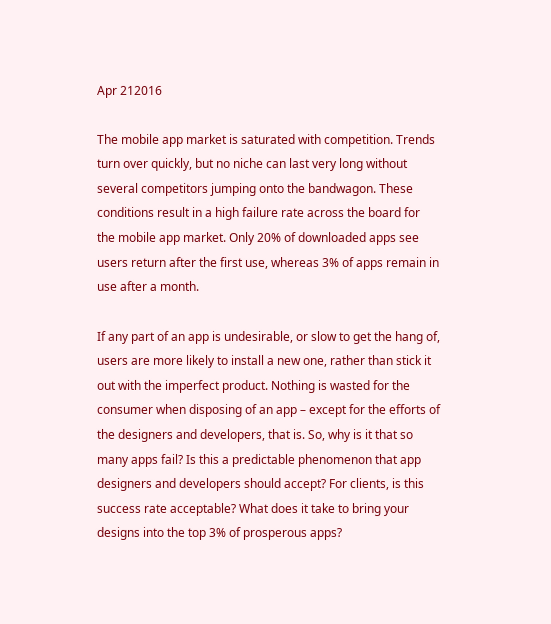Apr 212016

The mobile app market is saturated with competition. Trends turn over quickly, but no niche can last very long without several competitors jumping onto the bandwagon. These conditions result in a high failure rate across the board for the mobile app market. Only 20% of downloaded apps see users return after the first use, whereas 3% of apps remain in use after a month.

If any part of an app is undesirable, or slow to get the hang of, users are more likely to install a new one, rather than stick it out with the imperfect product. Nothing is wasted for the consumer when disposing of an app – except for the efforts of the designers and developers, that is. So, why is it that so many apps fail? Is this a predictable phenomenon that app designers and developers should accept? For clients, is this success rate acceptable? What does it take to bring your designs into the top 3% of prosperous apps?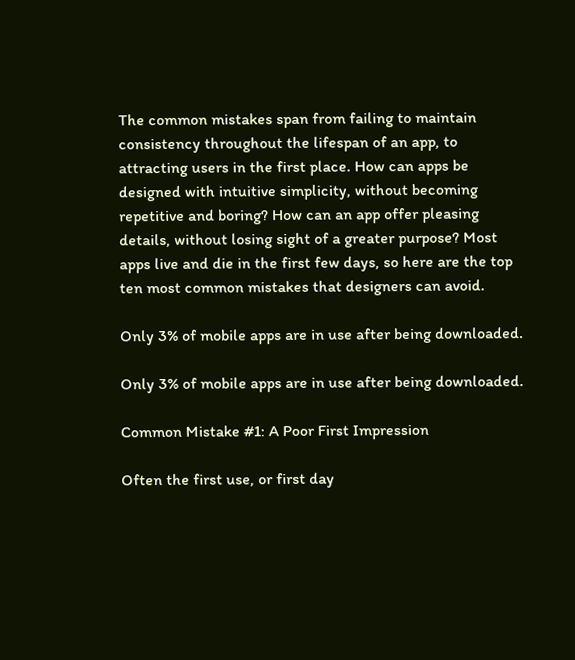The common mistakes span from failing to maintain consistency throughout the lifespan of an app, to attracting users in the first place. How can apps be designed with intuitive simplicity, without becoming repetitive and boring? How can an app offer pleasing details, without losing sight of a greater purpose? Most apps live and die in the first few days, so here are the top ten most common mistakes that designers can avoid.

Only 3% of mobile apps are in use after being downloaded.

Only 3% of mobile apps are in use after being downloaded.

Common Mistake #1: A Poor First Impression

Often the first use, or first day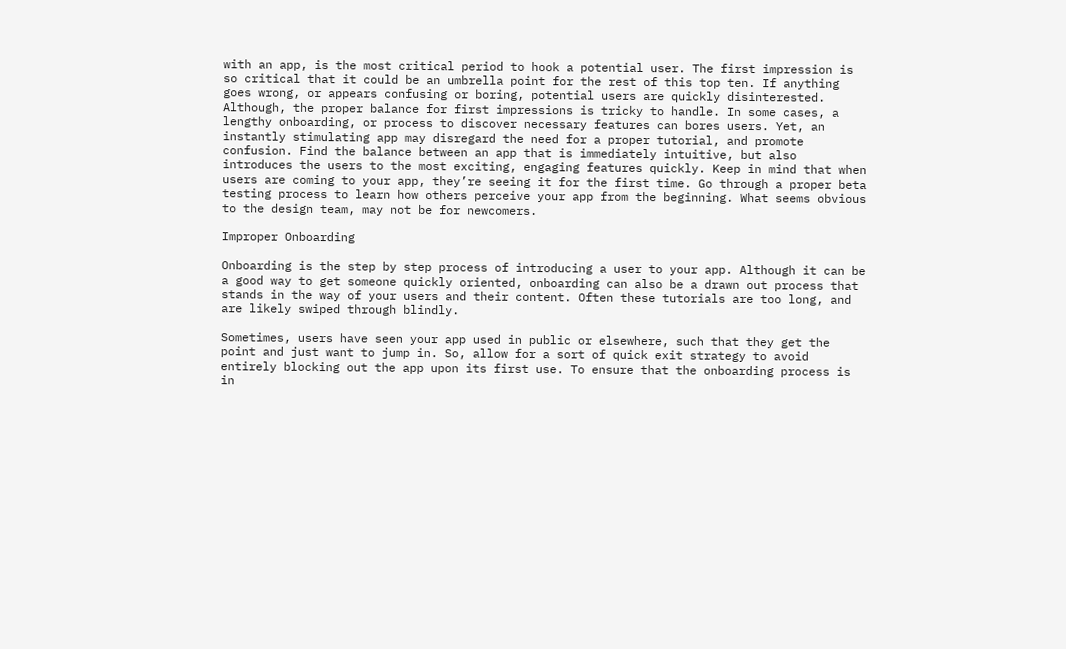with an app, is the most critical period to hook a potential user. The first impression is so critical that it could be an umbrella point for the rest of this top ten. If anything goes wrong, or appears confusing or boring, potential users are quickly disinterested. Although, the proper balance for first impressions is tricky to handle. In some cases, a lengthy onboarding, or process to discover necessary features can bores users. Yet, an instantly stimulating app may disregard the need for a proper tutorial, and promote confusion. Find the balance between an app that is immediately intuitive, but also introduces the users to the most exciting, engaging features quickly. Keep in mind that when users are coming to your app, they’re seeing it for the first time. Go through a proper beta testing process to learn how others perceive your app from the beginning. What seems obvious to the design team, may not be for newcomers.

Improper Onboarding

Onboarding is the step by step process of introducing a user to your app. Although it can be a good way to get someone quickly oriented, onboarding can also be a drawn out process that stands in the way of your users and their content. Often these tutorials are too long, and are likely swiped through blindly.

Sometimes, users have seen your app used in public or elsewhere, such that they get the point and just want to jump in. So, allow for a sort of quick exit strategy to avoid entirely blocking out the app upon its first use. To ensure that the onboarding process is in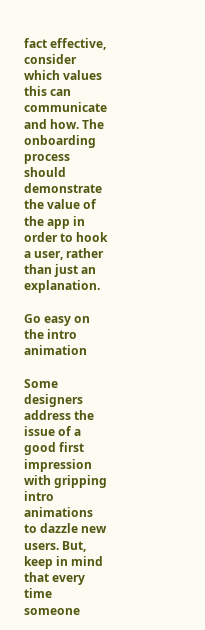fact effective, consider which values this can communicate and how. The onboarding process should demonstrate the value of the app in order to hook a user, rather than just an explanation.

Go easy on the intro animation

Some designers address the issue of a good first impression with gripping intro animations to dazzle new users. But, keep in mind that every time someone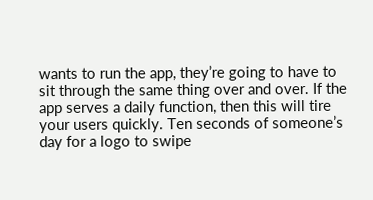wants to run the app, they’re going to have to sit through the same thing over and over. If the app serves a daily function, then this will tire your users quickly. Ten seconds of someone’s day for a logo to swipe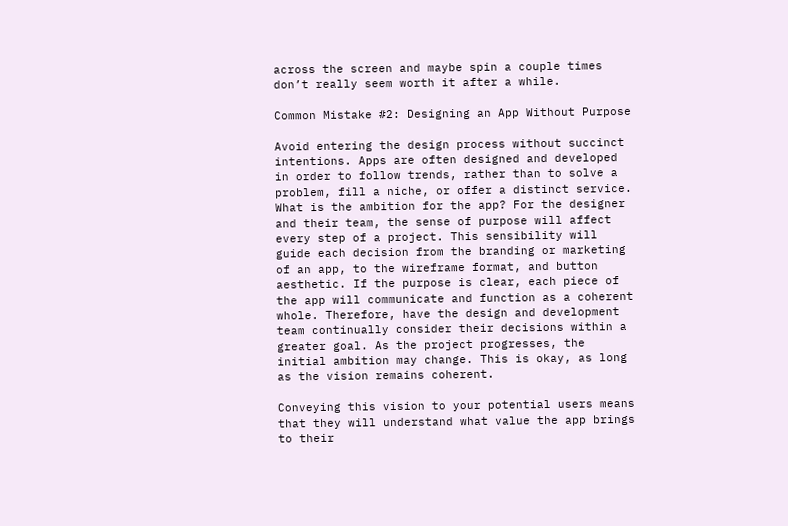across the screen and maybe spin a couple times don’t really seem worth it after a while.

Common Mistake #2: Designing an App Without Purpose

Avoid entering the design process without succinct intentions. Apps are often designed and developed in order to follow trends, rather than to solve a problem, fill a niche, or offer a distinct service. What is the ambition for the app? For the designer and their team, the sense of purpose will affect every step of a project. This sensibility will guide each decision from the branding or marketing of an app, to the wireframe format, and button aesthetic. If the purpose is clear, each piece of the app will communicate and function as a coherent whole. Therefore, have the design and development team continually consider their decisions within a greater goal. As the project progresses, the initial ambition may change. This is okay, as long as the vision remains coherent.

Conveying this vision to your potential users means that they will understand what value the app brings to their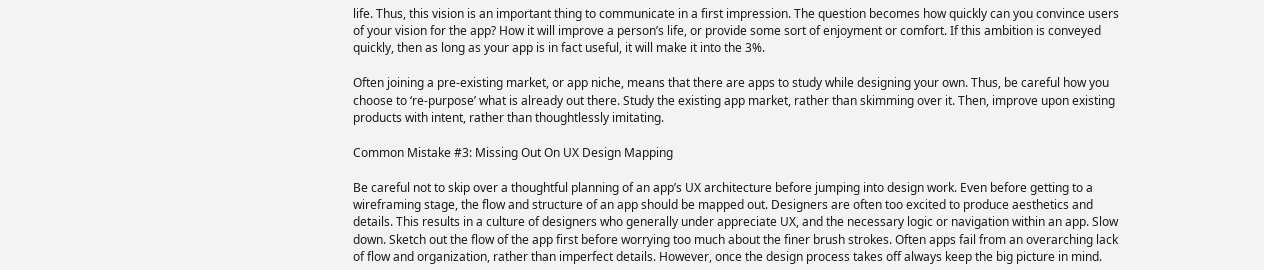life. Thus, this vision is an important thing to communicate in a first impression. The question becomes how quickly can you convince users of your vision for the app? How it will improve a person’s life, or provide some sort of enjoyment or comfort. If this ambition is conveyed quickly, then as long as your app is in fact useful, it will make it into the 3%.

Often joining a pre-existing market, or app niche, means that there are apps to study while designing your own. Thus, be careful how you choose to ‘re-purpose’ what is already out there. Study the existing app market, rather than skimming over it. Then, improve upon existing products with intent, rather than thoughtlessly imitating.

Common Mistake #3: Missing Out On UX Design Mapping

Be careful not to skip over a thoughtful planning of an app’s UX architecture before jumping into design work. Even before getting to a wireframing stage, the flow and structure of an app should be mapped out. Designers are often too excited to produce aesthetics and details. This results in a culture of designers who generally under appreciate UX, and the necessary logic or navigation within an app. Slow down. Sketch out the flow of the app first before worrying too much about the finer brush strokes. Often apps fail from an overarching lack of flow and organization, rather than imperfect details. However, once the design process takes off always keep the big picture in mind.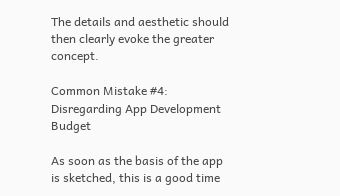The details and aesthetic should then clearly evoke the greater concept.

Common Mistake #4: Disregarding App Development Budget

As soon as the basis of the app is sketched, this is a good time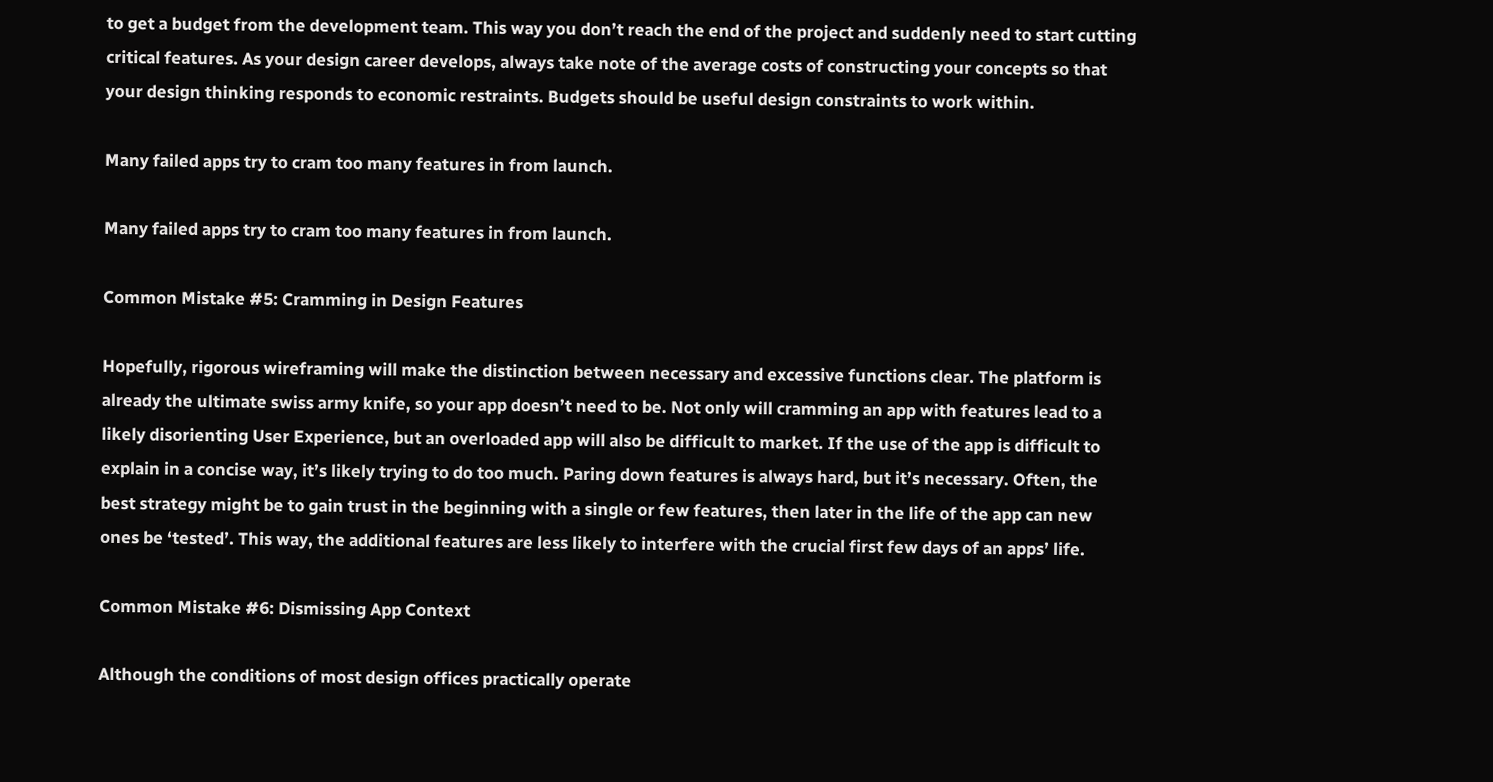to get a budget from the development team. This way you don’t reach the end of the project and suddenly need to start cutting critical features. As your design career develops, always take note of the average costs of constructing your concepts so that your design thinking responds to economic restraints. Budgets should be useful design constraints to work within.

Many failed apps try to cram too many features in from launch.

Many failed apps try to cram too many features in from launch.

Common Mistake #5: Cramming in Design Features

Hopefully, rigorous wireframing will make the distinction between necessary and excessive functions clear. The platform is already the ultimate swiss army knife, so your app doesn’t need to be. Not only will cramming an app with features lead to a likely disorienting User Experience, but an overloaded app will also be difficult to market. If the use of the app is difficult to explain in a concise way, it’s likely trying to do too much. Paring down features is always hard, but it’s necessary. Often, the best strategy might be to gain trust in the beginning with a single or few features, then later in the life of the app can new ones be ‘tested’. This way, the additional features are less likely to interfere with the crucial first few days of an apps’ life.

Common Mistake #6: Dismissing App Context

Although the conditions of most design offices practically operate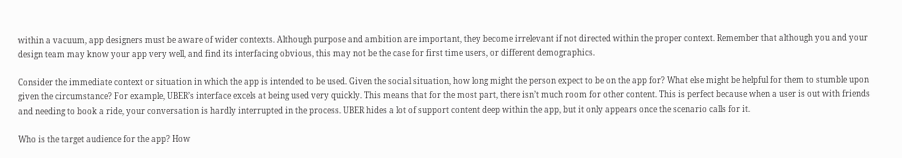within a vacuum, app designers must be aware of wider contexts. Although purpose and ambition are important, they become irrelevant if not directed within the proper context. Remember that although you and your design team may know your app very well, and find its interfacing obvious, this may not be the case for first time users, or different demographics.

Consider the immediate context or situation in which the app is intended to be used. Given the social situation, how long might the person expect to be on the app for? What else might be helpful for them to stumble upon given the circumstance? For example, UBER’s interface excels at being used very quickly. This means that for the most part, there isn’t much room for other content. This is perfect because when a user is out with friends and needing to book a ride, your conversation is hardly interrupted in the process. UBER hides a lot of support content deep within the app, but it only appears once the scenario calls for it.

Who is the target audience for the app? How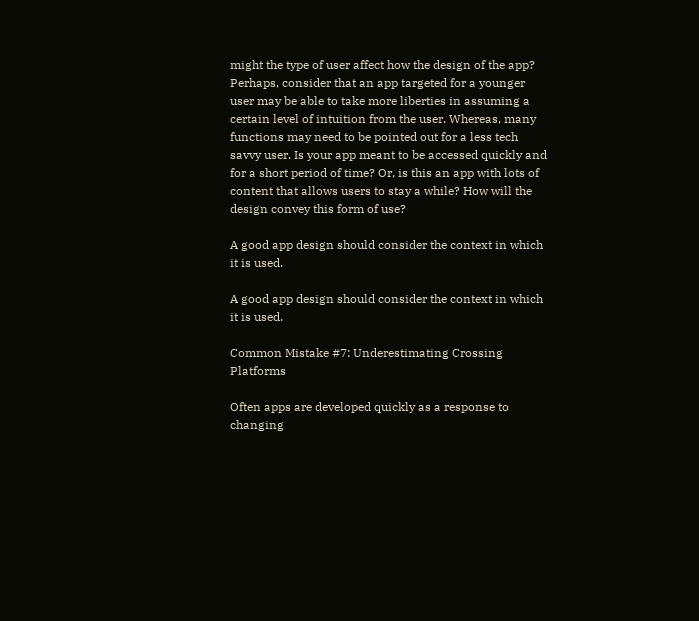might the type of user affect how the design of the app? Perhaps, consider that an app targeted for a younger user may be able to take more liberties in assuming a certain level of intuition from the user. Whereas, many functions may need to be pointed out for a less tech savvy user. Is your app meant to be accessed quickly and for a short period of time? Or, is this an app with lots of content that allows users to stay a while? How will the design convey this form of use?

A good app design should consider the context in which it is used.

A good app design should consider the context in which it is used.

Common Mistake #7: Underestimating Crossing Platforms

Often apps are developed quickly as a response to changing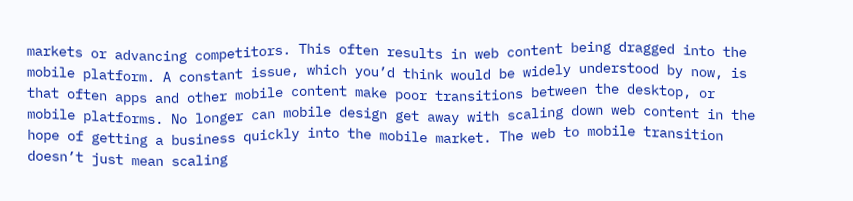markets or advancing competitors. This often results in web content being dragged into the mobile platform. A constant issue, which you’d think would be widely understood by now, is that often apps and other mobile content make poor transitions between the desktop, or mobile platforms. No longer can mobile design get away with scaling down web content in the hope of getting a business quickly into the mobile market. The web to mobile transition doesn’t just mean scaling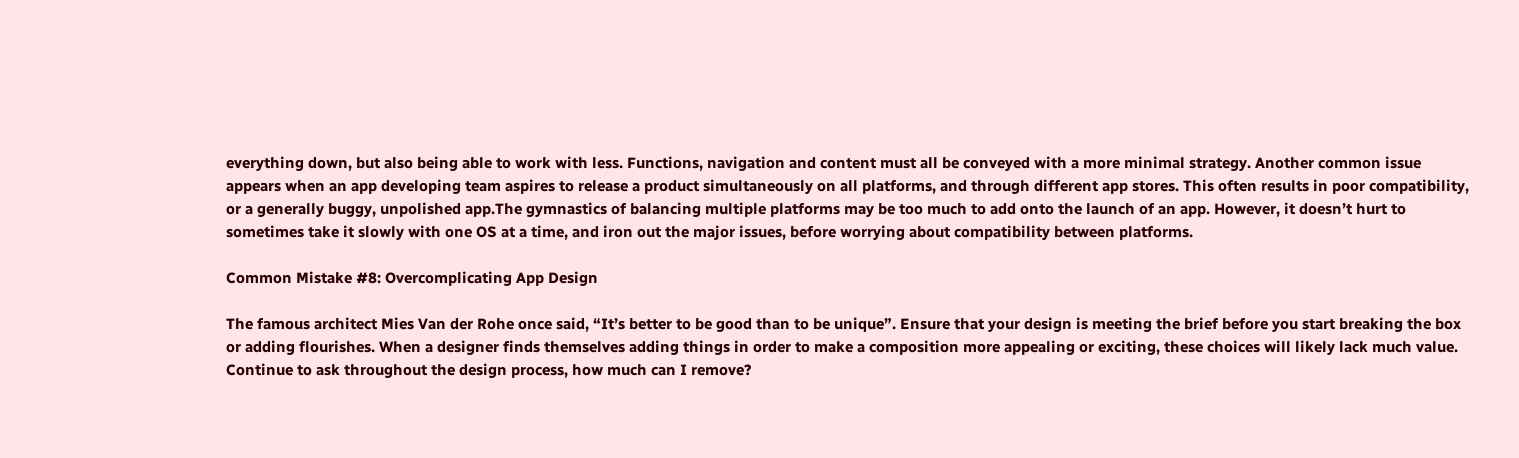everything down, but also being able to work with less. Functions, navigation and content must all be conveyed with a more minimal strategy. Another common issue appears when an app developing team aspires to release a product simultaneously on all platforms, and through different app stores. This often results in poor compatibility, or a generally buggy, unpolished app.The gymnastics of balancing multiple platforms may be too much to add onto the launch of an app. However, it doesn’t hurt to sometimes take it slowly with one OS at a time, and iron out the major issues, before worrying about compatibility between platforms.

Common Mistake #8: Overcomplicating App Design

The famous architect Mies Van der Rohe once said, “It’s better to be good than to be unique”. Ensure that your design is meeting the brief before you start breaking the box or adding flourishes. When a designer finds themselves adding things in order to make a composition more appealing or exciting, these choices will likely lack much value. Continue to ask throughout the design process, how much can I remove?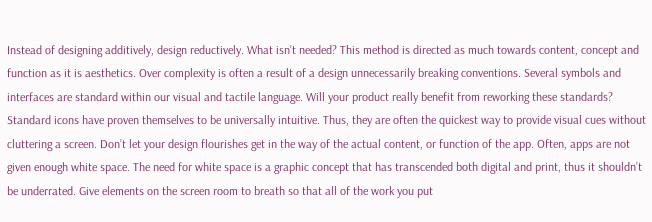Instead of designing additively, design reductively. What isn’t needed? This method is directed as much towards content, concept and function as it is aesthetics. Over complexity is often a result of a design unnecessarily breaking conventions. Several symbols and interfaces are standard within our visual and tactile language. Will your product really benefit from reworking these standards? Standard icons have proven themselves to be universally intuitive. Thus, they are often the quickest way to provide visual cues without cluttering a screen. Don’t let your design flourishes get in the way of the actual content, or function of the app. Often, apps are not given enough white space. The need for white space is a graphic concept that has transcended both digital and print, thus it shouldn’t be underrated. Give elements on the screen room to breath so that all of the work you put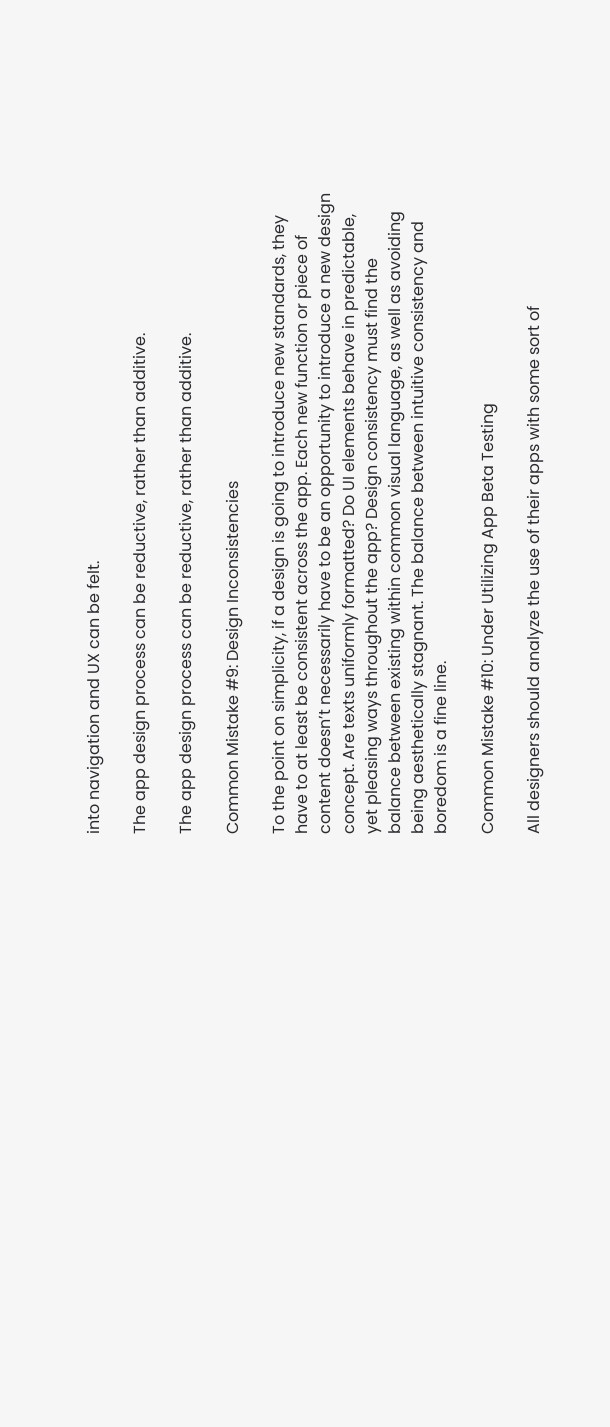into navigation and UX can be felt.

The app design process can be reductive, rather than additive.

The app design process can be reductive, rather than additive.

Common Mistake #9: Design Inconsistencies

To the point on simplicity, if a design is going to introduce new standards, they have to at least be consistent across the app. Each new function or piece of content doesn’t necessarily have to be an opportunity to introduce a new design concept. Are texts uniformly formatted? Do UI elements behave in predictable, yet pleasing ways throughout the app? Design consistency must find the balance between existing within common visual language, as well as avoiding being aesthetically stagnant. The balance between intuitive consistency and boredom is a fine line.

Common Mistake #10: Under Utilizing App Beta Testing

All designers should analyze the use of their apps with some sort of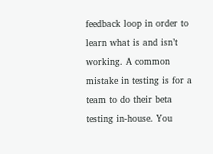feedback loop in order to learn what is and isn’t working. A common mistake in testing is for a team to do their beta testing in-house. You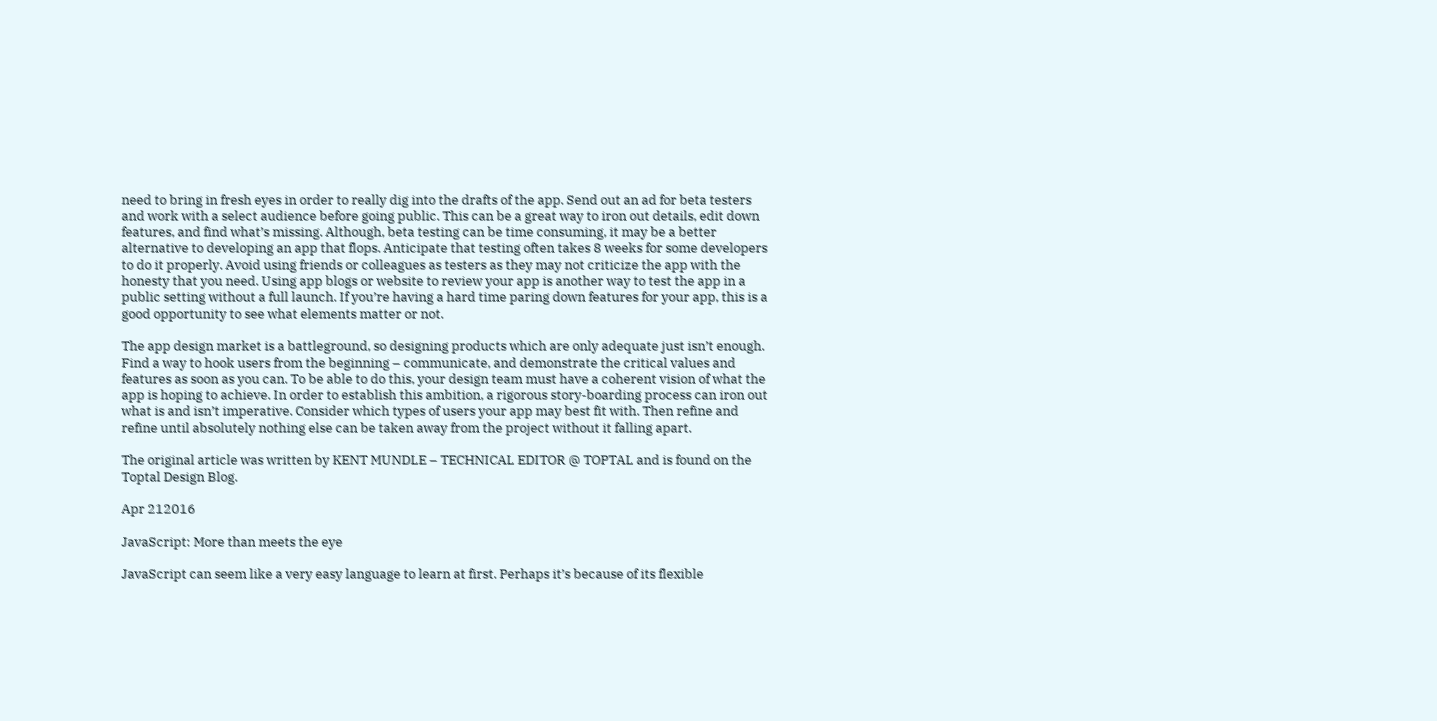need to bring in fresh eyes in order to really dig into the drafts of the app. Send out an ad for beta testers and work with a select audience before going public. This can be a great way to iron out details, edit down features, and find what’s missing. Although, beta testing can be time consuming, it may be a better alternative to developing an app that flops. Anticipate that testing often takes 8 weeks for some developers to do it properly. Avoid using friends or colleagues as testers as they may not criticize the app with the honesty that you need. Using app blogs or website to review your app is another way to test the app in a public setting without a full launch. If you’re having a hard time paring down features for your app, this is a good opportunity to see what elements matter or not.

The app design market is a battleground, so designing products which are only adequate just isn’t enough. Find a way to hook users from the beginning – communicate, and demonstrate the critical values and features as soon as you can. To be able to do this, your design team must have a coherent vision of what the app is hoping to achieve. In order to establish this ambition, a rigorous story-boarding process can iron out what is and isn’t imperative. Consider which types of users your app may best fit with. Then refine and refine until absolutely nothing else can be taken away from the project without it falling apart.

The original article was written by KENT MUNDLE – TECHNICAL EDITOR @ TOPTAL and is found on the Toptal Design Blog.

Apr 212016

JavaScript: More than meets the eye

JavaScript can seem like a very easy language to learn at first. Perhaps it’s because of its flexible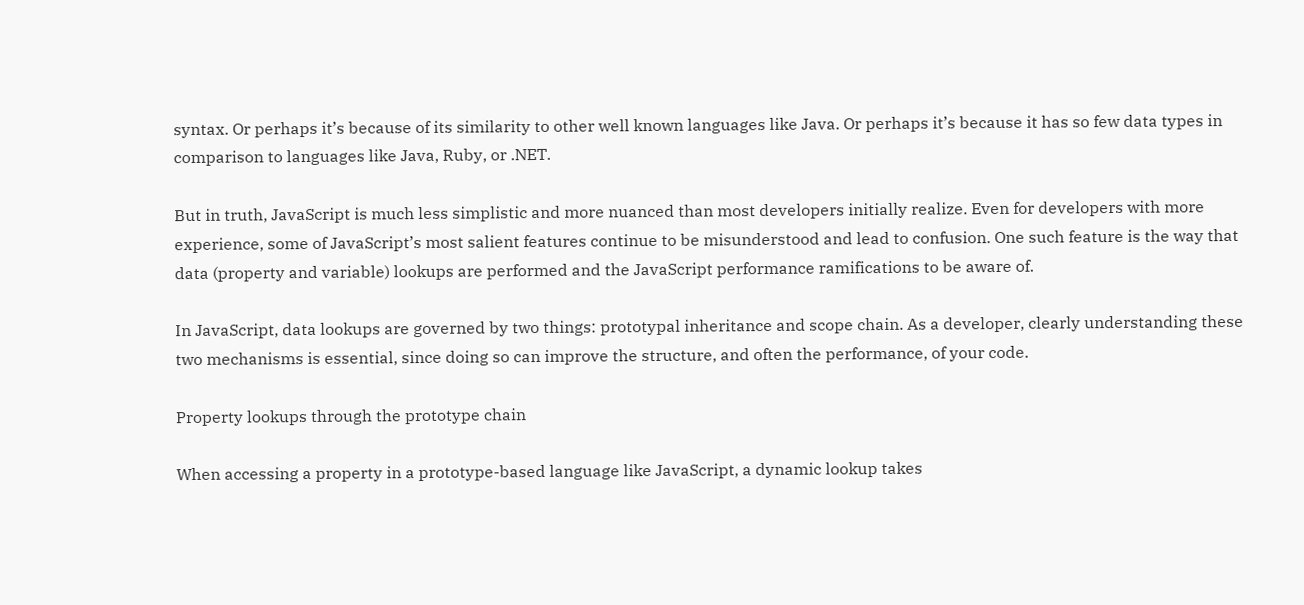syntax. Or perhaps it’s because of its similarity to other well known languages like Java. Or perhaps it’s because it has so few data types in comparison to languages like Java, Ruby, or .NET.

But in truth, JavaScript is much less simplistic and more nuanced than most developers initially realize. Even for developers with more experience, some of JavaScript’s most salient features continue to be misunderstood and lead to confusion. One such feature is the way that data (property and variable) lookups are performed and the JavaScript performance ramifications to be aware of.

In JavaScript, data lookups are governed by two things: prototypal inheritance and scope chain. As a developer, clearly understanding these two mechanisms is essential, since doing so can improve the structure, and often the performance, of your code.

Property lookups through the prototype chain

When accessing a property in a prototype-based language like JavaScript, a dynamic lookup takes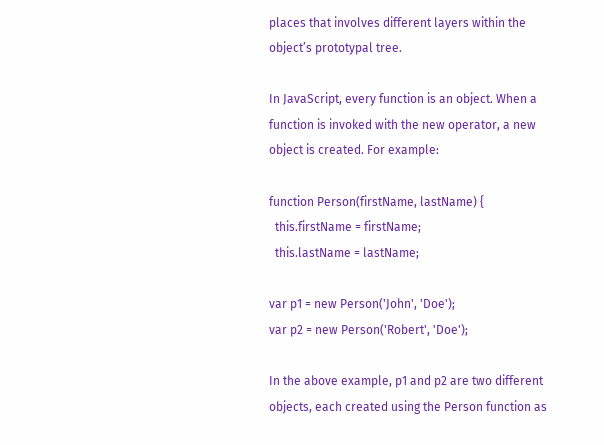places that involves different layers within the object’s prototypal tree.

In JavaScript, every function is an object. When a function is invoked with the new operator, a new object is created. For example:

function Person(firstName, lastName) {
  this.firstName = firstName;
  this.lastName = lastName;

var p1 = new Person('John', 'Doe');
var p2 = new Person('Robert', 'Doe');

In the above example, p1 and p2 are two different objects, each created using the Person function as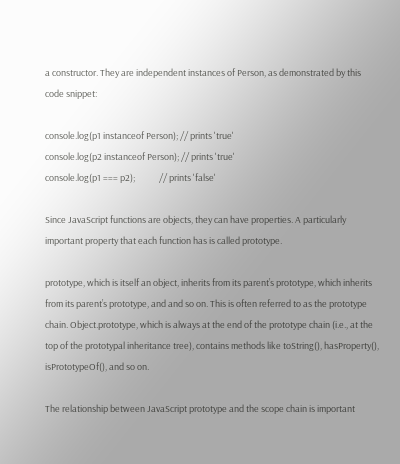a constructor. They are independent instances of Person, as demonstrated by this code snippet:

console.log(p1 instanceof Person); // prints 'true'
console.log(p2 instanceof Person); // prints 'true'
console.log(p1 === p2);            // prints 'false'

Since JavaScript functions are objects, they can have properties. A particularly important property that each function has is called prototype.

prototype, which is itself an object, inherits from its parent’s prototype, which inherits from its parent’s prototype, and and so on. This is often referred to as the prototype chain. Object.prototype, which is always at the end of the prototype chain (i.e., at the top of the prototypal inheritance tree), contains methods like toString(), hasProperty(), isPrototypeOf(), and so on.

The relationship between JavaScript prototype and the scope chain is important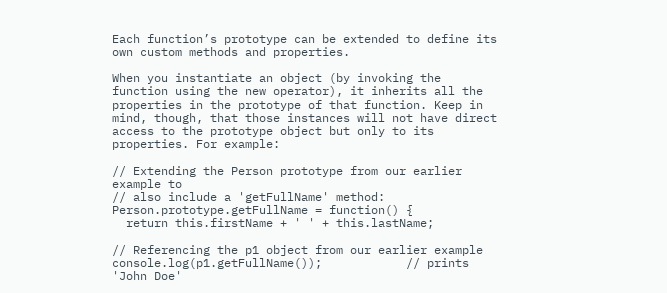Each function’s prototype can be extended to define its own custom methods and properties.

When you instantiate an object (by invoking the function using the new operator), it inherits all the properties in the prototype of that function. Keep in mind, though, that those instances will not have direct access to the prototype object but only to its properties. For example:

// Extending the Person prototype from our earlier example to
// also include a 'getFullName' method:
Person.prototype.getFullName = function() {
  return this.firstName + ' ' + this.lastName;

// Referencing the p1 object from our earlier example
console.log(p1.getFullName());            // prints 'John Doe'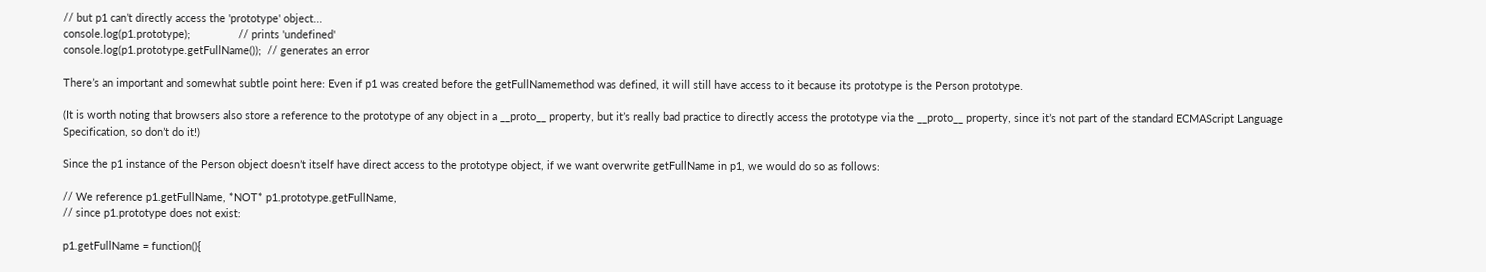// but p1 can’t directly access the 'prototype' object...
console.log(p1.prototype);                // prints 'undefined'
console.log(p1.prototype.getFullName());  // generates an error

There’s an important and somewhat subtle point here: Even if p1 was created before the getFullNamemethod was defined, it will still have access to it because its prototype is the Person prototype.

(It is worth noting that browsers also store a reference to the prototype of any object in a __proto__ property, but it’s really bad practice to directly access the prototype via the __proto__ property, since it’s not part of the standard ECMAScript Language Specification, so don’t do it!)

Since the p1 instance of the Person object doesn’t itself have direct access to the prototype object, if we want overwrite getFullName in p1, we would do so as follows:

// We reference p1.getFullName, *NOT* p1.prototype.getFullName,
// since p1.prototype does not exist:

p1.getFullName = function(){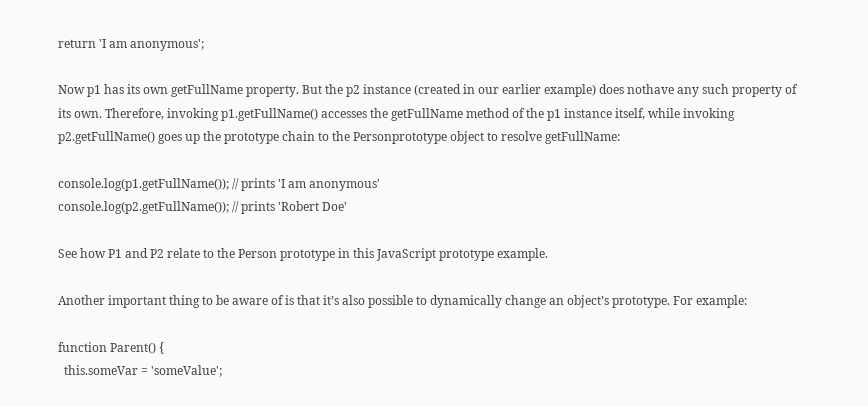return 'I am anonymous';

Now p1 has its own getFullName property. But the p2 instance (created in our earlier example) does nothave any such property of its own. Therefore, invoking p1.getFullName() accesses the getFullName method of the p1 instance itself, while invoking p2.getFullName() goes up the prototype chain to the Personprototype object to resolve getFullName:

console.log(p1.getFullName()); // prints 'I am anonymous'
console.log(p2.getFullName()); // prints 'Robert Doe'

See how P1 and P2 relate to the Person prototype in this JavaScript prototype example.

Another important thing to be aware of is that it’s also possible to dynamically change an object’s prototype. For example:

function Parent() {
  this.someVar = 'someValue';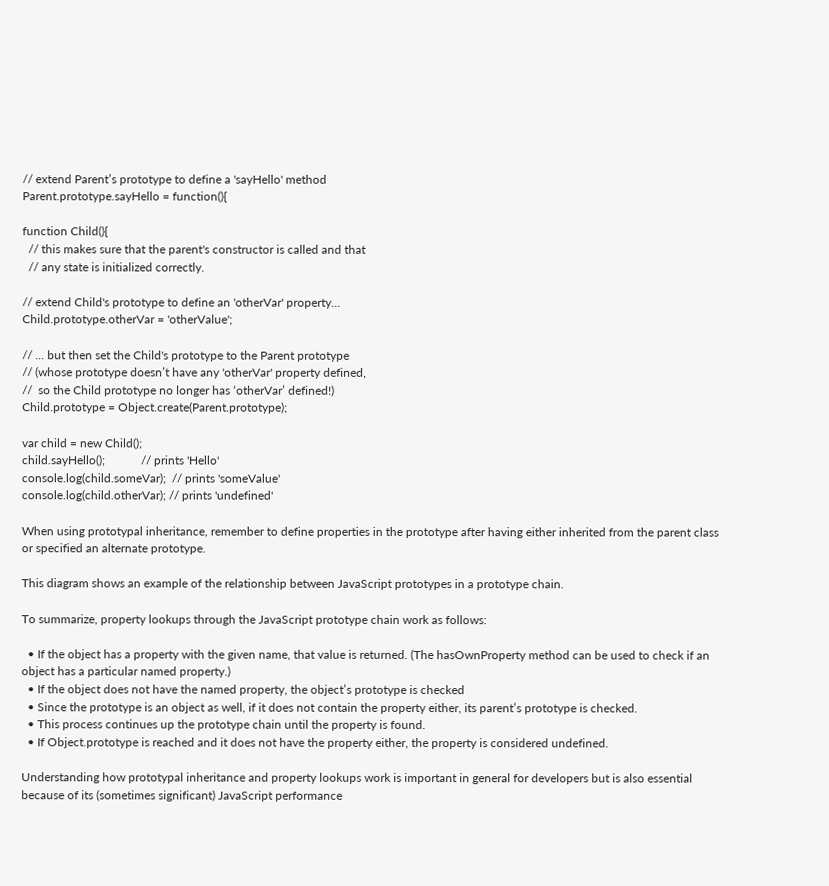// extend Parent’s prototype to define a 'sayHello' method
Parent.prototype.sayHello = function(){

function Child(){
  // this makes sure that the parent's constructor is called and that
  // any state is initialized correctly.

// extend Child's prototype to define an 'otherVar' property...
Child.prototype.otherVar = 'otherValue';

// ... but then set the Child's prototype to the Parent prototype
// (whose prototype doesn’t have any 'otherVar' property defined,
//  so the Child prototype no longer has ‘otherVar’ defined!)
Child.prototype = Object.create(Parent.prototype);

var child = new Child();
child.sayHello();            // prints 'Hello'
console.log(child.someVar);  // prints 'someValue'
console.log(child.otherVar); // prints 'undefined'

When using prototypal inheritance, remember to define properties in the prototype after having either inherited from the parent class or specified an alternate prototype.

This diagram shows an example of the relationship between JavaScript prototypes in a prototype chain.

To summarize, property lookups through the JavaScript prototype chain work as follows:

  • If the object has a property with the given name, that value is returned. (The hasOwnProperty method can be used to check if an object has a particular named property.)
  • If the object does not have the named property, the object’s prototype is checked
  • Since the prototype is an object as well, if it does not contain the property either, its parent’s prototype is checked.
  • This process continues up the prototype chain until the property is found.
  • If Object.prototype is reached and it does not have the property either, the property is considered undefined.

Understanding how prototypal inheritance and property lookups work is important in general for developers but is also essential because of its (sometimes significant) JavaScript performance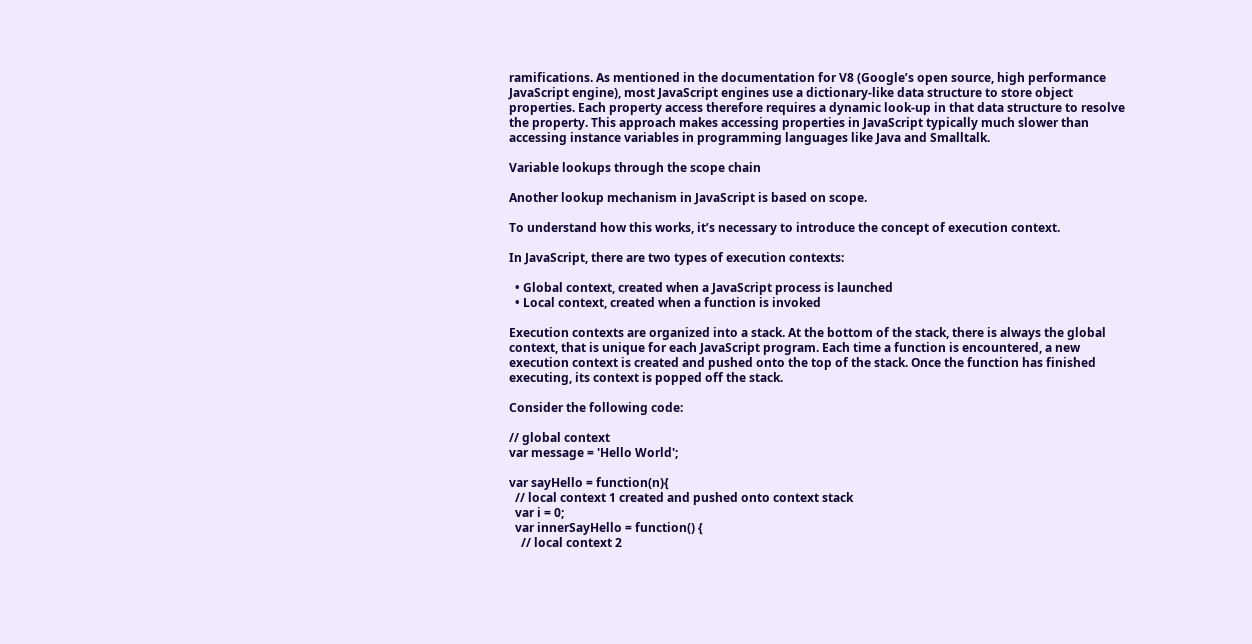ramifications. As mentioned in the documentation for V8 (Google’s open source, high performance JavaScript engine), most JavaScript engines use a dictionary-like data structure to store object properties. Each property access therefore requires a dynamic look-up in that data structure to resolve the property. This approach makes accessing properties in JavaScript typically much slower than accessing instance variables in programming languages like Java and Smalltalk.

Variable lookups through the scope chain

Another lookup mechanism in JavaScript is based on scope.

To understand how this works, it’s necessary to introduce the concept of execution context.

In JavaScript, there are two types of execution contexts:

  • Global context, created when a JavaScript process is launched
  • Local context, created when a function is invoked

Execution contexts are organized into a stack. At the bottom of the stack, there is always the global context, that is unique for each JavaScript program. Each time a function is encountered, a new execution context is created and pushed onto the top of the stack. Once the function has finished executing, its context is popped off the stack.

Consider the following code:

// global context
var message = 'Hello World';

var sayHello = function(n){
  // local context 1 created and pushed onto context stack
  var i = 0;
  var innerSayHello = function() {
    // local context 2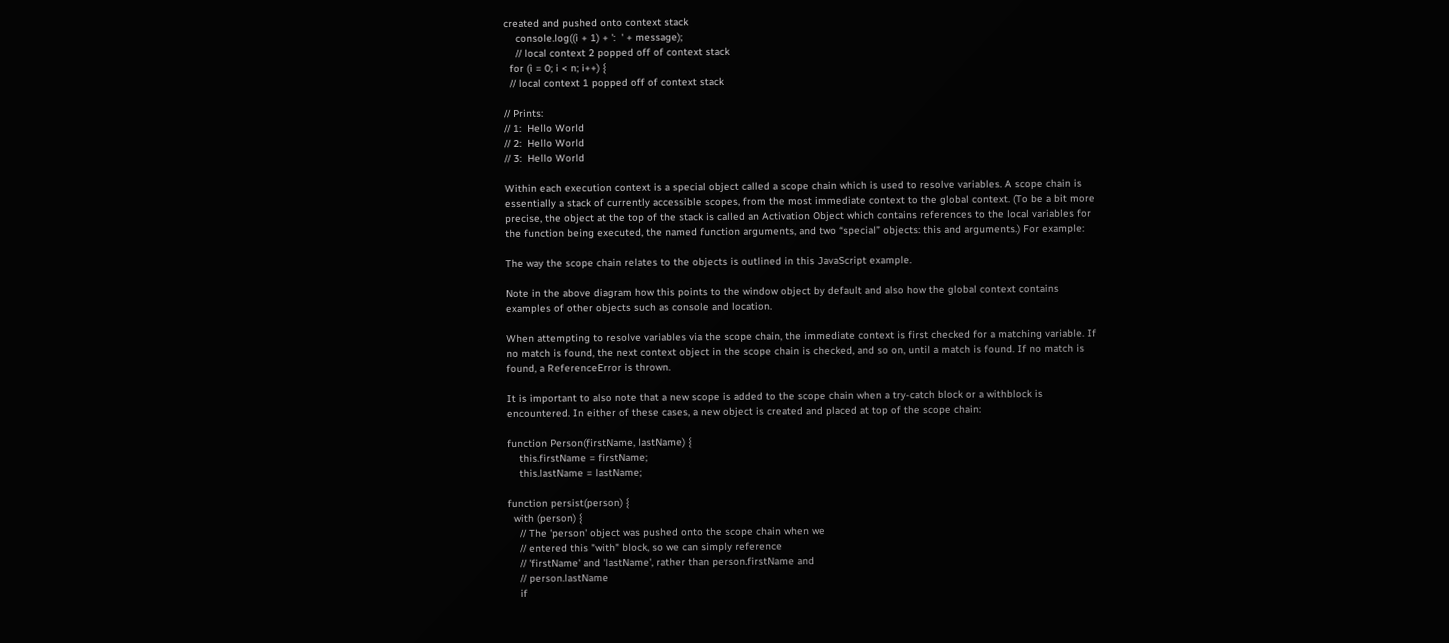created and pushed onto context stack
    console.log((i + 1) + ':  ' + message);
    // local context 2 popped off of context stack
  for (i = 0; i < n; i++) {
  // local context 1 popped off of context stack

// Prints:
// 1:  Hello World
// 2:  Hello World
// 3:  Hello World

Within each execution context is a special object called a scope chain which is used to resolve variables. A scope chain is essentially a stack of currently accessible scopes, from the most immediate context to the global context. (To be a bit more precise, the object at the top of the stack is called an Activation Object which contains references to the local variables for the function being executed, the named function arguments, and two “special” objects: this and arguments.) For example:

The way the scope chain relates to the objects is outlined in this JavaScript example.

Note in the above diagram how this points to the window object by default and also how the global context contains examples of other objects such as console and location.

When attempting to resolve variables via the scope chain, the immediate context is first checked for a matching variable. If no match is found, the next context object in the scope chain is checked, and so on, until a match is found. If no match is found, a ReferenceError is thrown.

It is important to also note that a new scope is added to the scope chain when a try-catch block or a withblock is encountered. In either of these cases, a new object is created and placed at top of the scope chain:

function Person(firstName, lastName) {
    this.firstName = firstName;
    this.lastName = lastName;

function persist(person) {
  with (person) {
    // The 'person' object was pushed onto the scope chain when we
    // entered this "with" block, so we can simply reference
    // 'firstName' and 'lastName', rather than person.firstName and
    // person.lastName
    if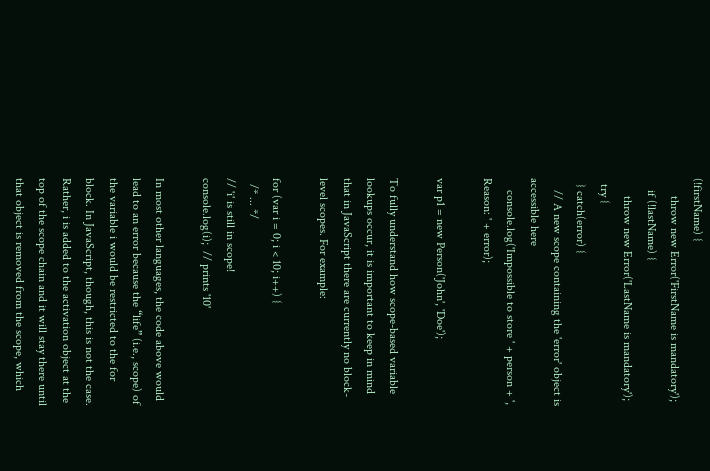(!firstName) {
      throw new Error('FirstName is mandatory');
    if (!lastName) {
      throw new Error('LastName is mandatory');
  try {
  } catch(error) {
    // A new scope containing the 'error' object is accessible here
    console.log('Impossible to store ' + person + ', Reason: ' + error);

var p1 = new Person('John', 'Doe');

To fully understand how scope-based variable lookups occur, it is important to keep in mind that in JavaScript there are currently no block-level scopes. For example:

for (var i = 0; i < 10; i++) {
  /* ... */
// 'i' is still in scope!
console.log(i);  // prints '10'

In most other languages, the code above would lead to an error because the “life” (i.e., scope) of the variable i would be restricted to the for block. In JavaScript, though, this is not the case. Rather, i is added to the activation object at the top of the scope chain and it will stay there until that object is removed from the scope, which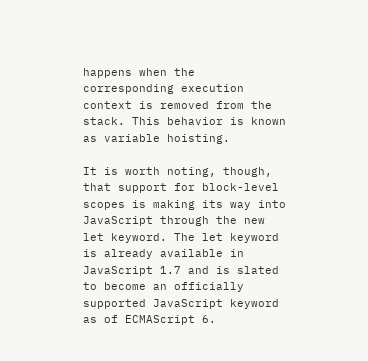happens when the corresponding execution context is removed from the stack. This behavior is known as variable hoisting.

It is worth noting, though, that support for block-level scopes is making its way into JavaScript through the new let keyword. The let keyword is already available in JavaScript 1.7 and is slated to become an officially supported JavaScript keyword as of ECMAScript 6.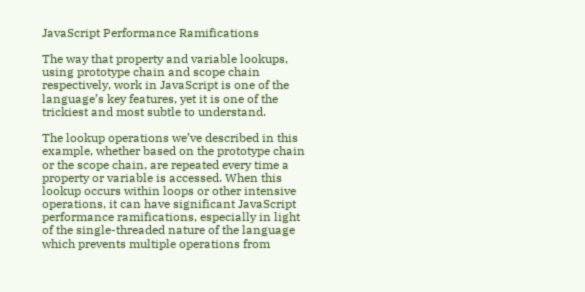JavaScript Performance Ramifications

The way that property and variable lookups, using prototype chain and scope chain respectively, work in JavaScript is one of the language’s key features, yet it is one of the trickiest and most subtle to understand.

The lookup operations we’ve described in this example, whether based on the prototype chain or the scope chain, are repeated every time a property or variable is accessed. When this lookup occurs within loops or other intensive operations, it can have significant JavaScript performance ramifications, especially in light of the single-threaded nature of the language which prevents multiple operations from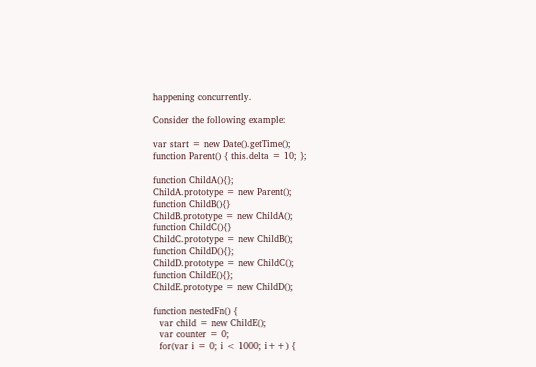happening concurrently.

Consider the following example:

var start = new Date().getTime();
function Parent() { this.delta = 10; };

function ChildA(){};
ChildA.prototype = new Parent();
function ChildB(){}
ChildB.prototype = new ChildA();
function ChildC(){}
ChildC.prototype = new ChildB();
function ChildD(){};
ChildD.prototype = new ChildC();
function ChildE(){};
ChildE.prototype = new ChildD();

function nestedFn() {
  var child = new ChildE();
  var counter = 0;
  for(var i = 0; i < 1000; i++) {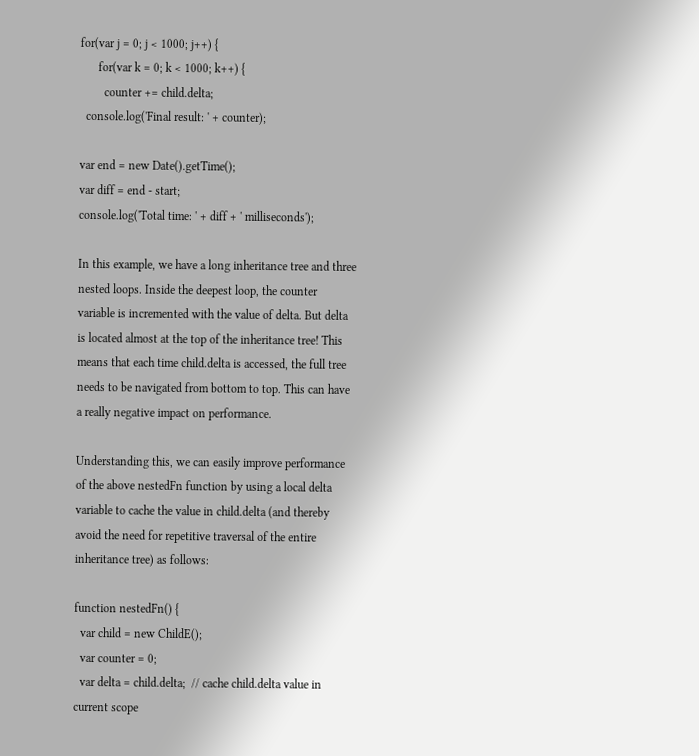for(var j = 0; j < 1000; j++) {
      for(var k = 0; k < 1000; k++) {
        counter += child.delta;
  console.log('Final result: ' + counter);

var end = new Date().getTime();
var diff = end - start;
console.log('Total time: ' + diff + ' milliseconds');

In this example, we have a long inheritance tree and three nested loops. Inside the deepest loop, the counter variable is incremented with the value of delta. But delta is located almost at the top of the inheritance tree! This means that each time child.delta is accessed, the full tree needs to be navigated from bottom to top. This can have a really negative impact on performance.

Understanding this, we can easily improve performance of the above nestedFn function by using a local delta variable to cache the value in child.delta (and thereby avoid the need for repetitive traversal of the entire inheritance tree) as follows:

function nestedFn() {
  var child = new ChildE();
  var counter = 0;
  var delta = child.delta;  // cache child.delta value in current scope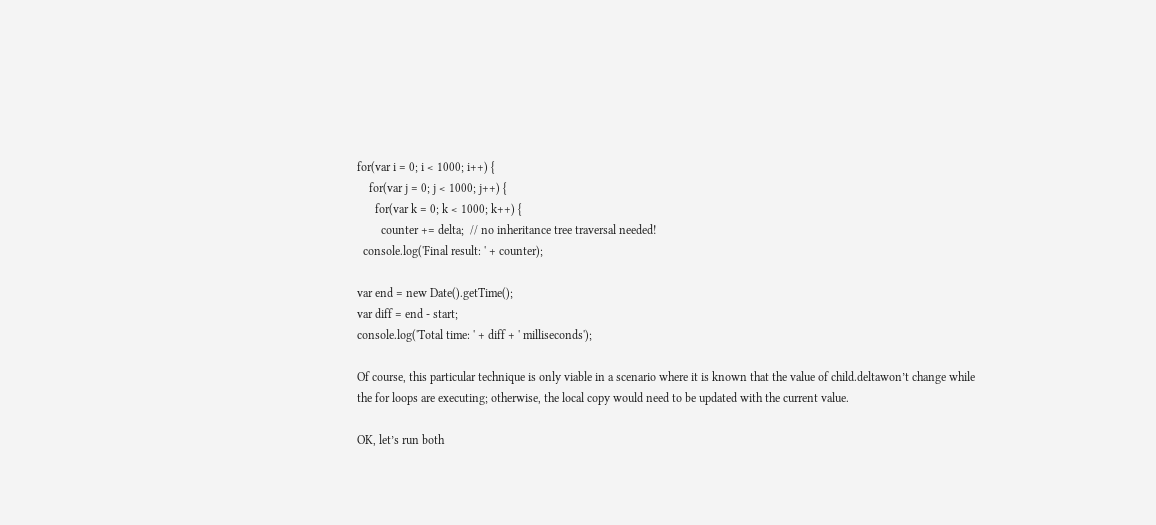for(var i = 0; i < 1000; i++) {
    for(var j = 0; j < 1000; j++) {
      for(var k = 0; k < 1000; k++) {
        counter += delta;  // no inheritance tree traversal needed!
  console.log('Final result: ' + counter);

var end = new Date().getTime();
var diff = end - start;
console.log('Total time: ' + diff + ' milliseconds');

Of course, this particular technique is only viable in a scenario where it is known that the value of child.deltawon’t change while the for loops are executing; otherwise, the local copy would need to be updated with the current value.

OK, let’s run both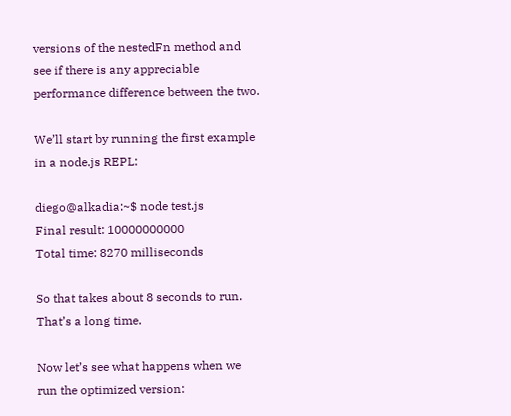versions of the nestedFn method and see if there is any appreciable performance difference between the two.

We’ll start by running the first example in a node.js REPL:

diego@alkadia:~$ node test.js
Final result: 10000000000
Total time: 8270 milliseconds

So that takes about 8 seconds to run. That’s a long time.

Now let’s see what happens when we run the optimized version: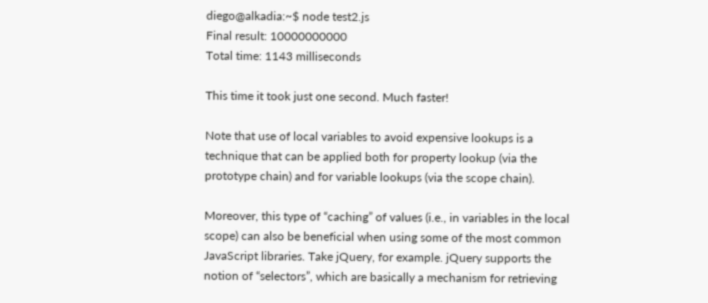diego@alkadia:~$ node test2.js
Final result: 10000000000
Total time: 1143 milliseconds

This time it took just one second. Much faster!

Note that use of local variables to avoid expensive lookups is a technique that can be applied both for property lookup (via the prototype chain) and for variable lookups (via the scope chain).

Moreover, this type of “caching” of values (i.e., in variables in the local scope) can also be beneficial when using some of the most common JavaScript libraries. Take jQuery, for example. jQuery supports the notion of “selectors”, which are basically a mechanism for retrieving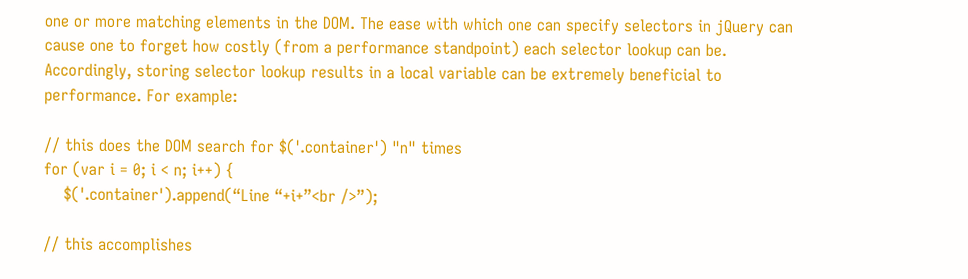one or more matching elements in the DOM. The ease with which one can specify selectors in jQuery can cause one to forget how costly (from a performance standpoint) each selector lookup can be. Accordingly, storing selector lookup results in a local variable can be extremely beneficial to performance. For example:

// this does the DOM search for $('.container') "n" times
for (var i = 0; i < n; i++) {
    $('.container').append(“Line “+i+”<br />”);

// this accomplishes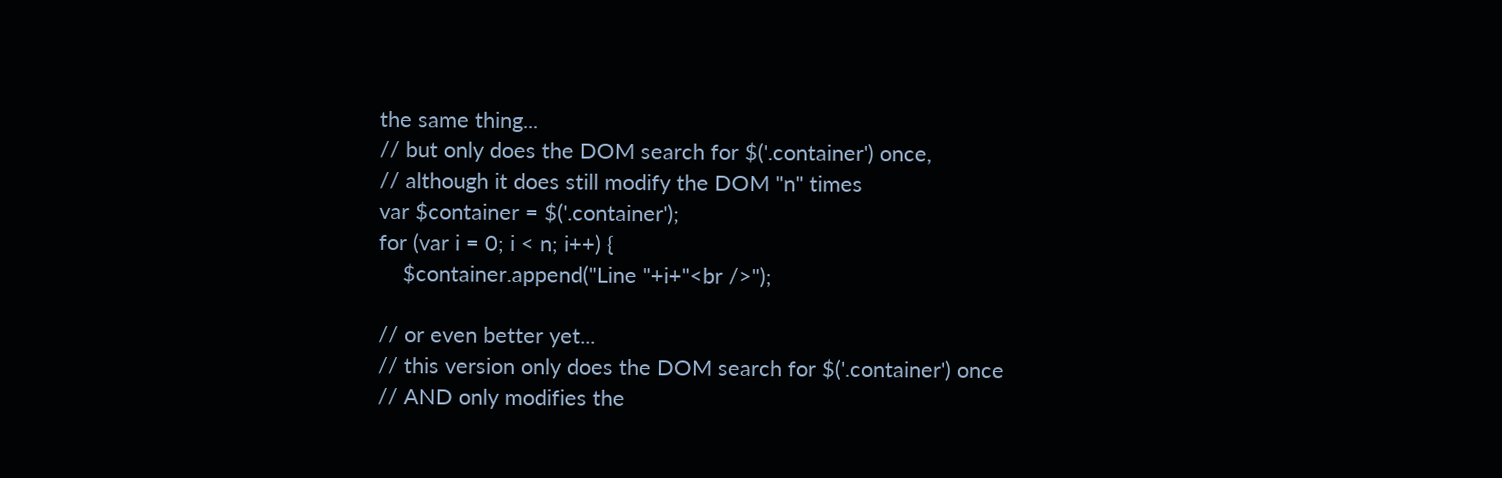the same thing...
// but only does the DOM search for $('.container') once,
// although it does still modify the DOM "n" times
var $container = $('.container');
for (var i = 0; i < n; i++) {
    $container.append("Line "+i+"<br />");

// or even better yet...
// this version only does the DOM search for $('.container') once
// AND only modifies the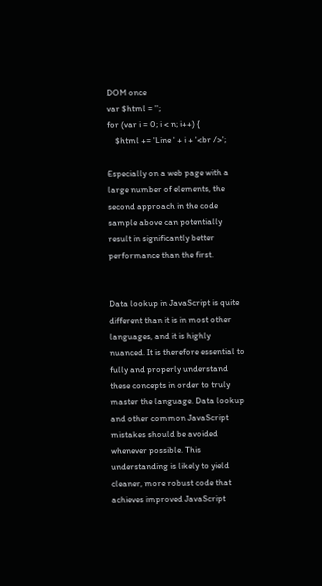DOM once
var $html = '';
for (var i = 0; i < n; i++) {
    $html += 'Line ' + i + '<br />';

Especially on a web page with a large number of elements, the second approach in the code sample above can potentially result in significantly better performance than the first.


Data lookup in JavaScript is quite different than it is in most other languages, and it is highly nuanced. It is therefore essential to fully and properly understand these concepts in order to truly master the language. Data lookup and other common JavaScript mistakes should be avoided whenever possible. This understanding is likely to yield cleaner, more robust code that achieves improved JavaScript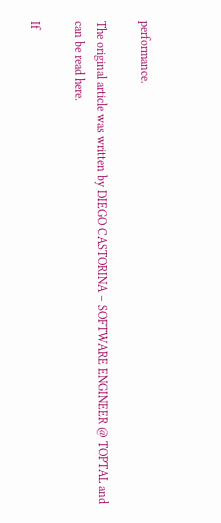performance.

The original article was written by DIEGO CASTORINA – SOFTWARE ENGINEER @ TOPTAL and can be read here.

If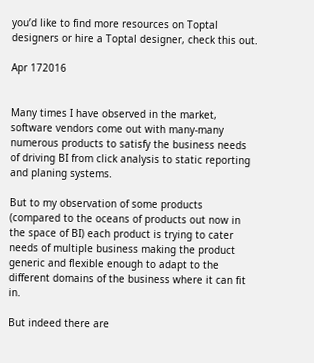you’d like to find more resources on Toptal designers or hire a Toptal designer, check this out.

Apr 172016


Many times I have observed in the market, software vendors come out with many-many numerous products to satisfy the business needs of driving BI from click analysis to static reporting and planing systems.

But to my observation of some products (compared to the oceans of products out now in the space of BI) each product is trying to cater needs of multiple business making the product generic and flexible enough to adapt to the different domains of the business where it can fit in.

But indeed there are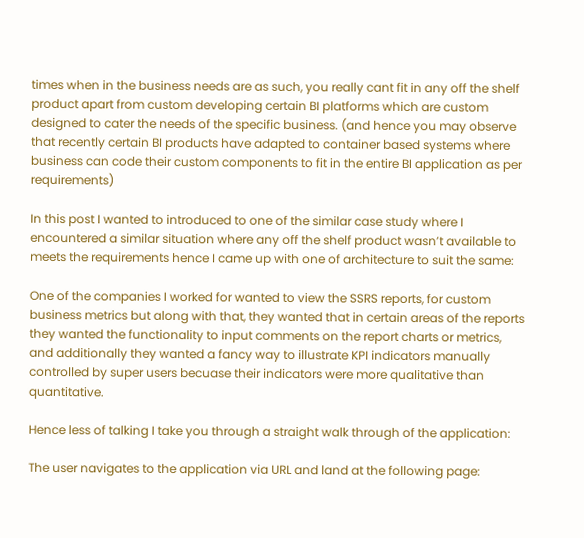times when in the business needs are as such, you really cant fit in any off the shelf product apart from custom developing certain BI platforms which are custom designed to cater the needs of the specific business. (and hence you may observe that recently certain BI products have adapted to container based systems where business can code their custom components to fit in the entire BI application as per requirements)

In this post I wanted to introduced to one of the similar case study where I encountered a similar situation where any off the shelf product wasn’t available to meets the requirements hence I came up with one of architecture to suit the same:

One of the companies I worked for wanted to view the SSRS reports, for custom business metrics but along with that, they wanted that in certain areas of the reports they wanted the functionality to input comments on the report charts or metrics, and additionally they wanted a fancy way to illustrate KPI indicators manually controlled by super users becuase their indicators were more qualitative than quantitative.

Hence less of talking I take you through a straight walk through of the application:

The user navigates to the application via URL and land at the following page: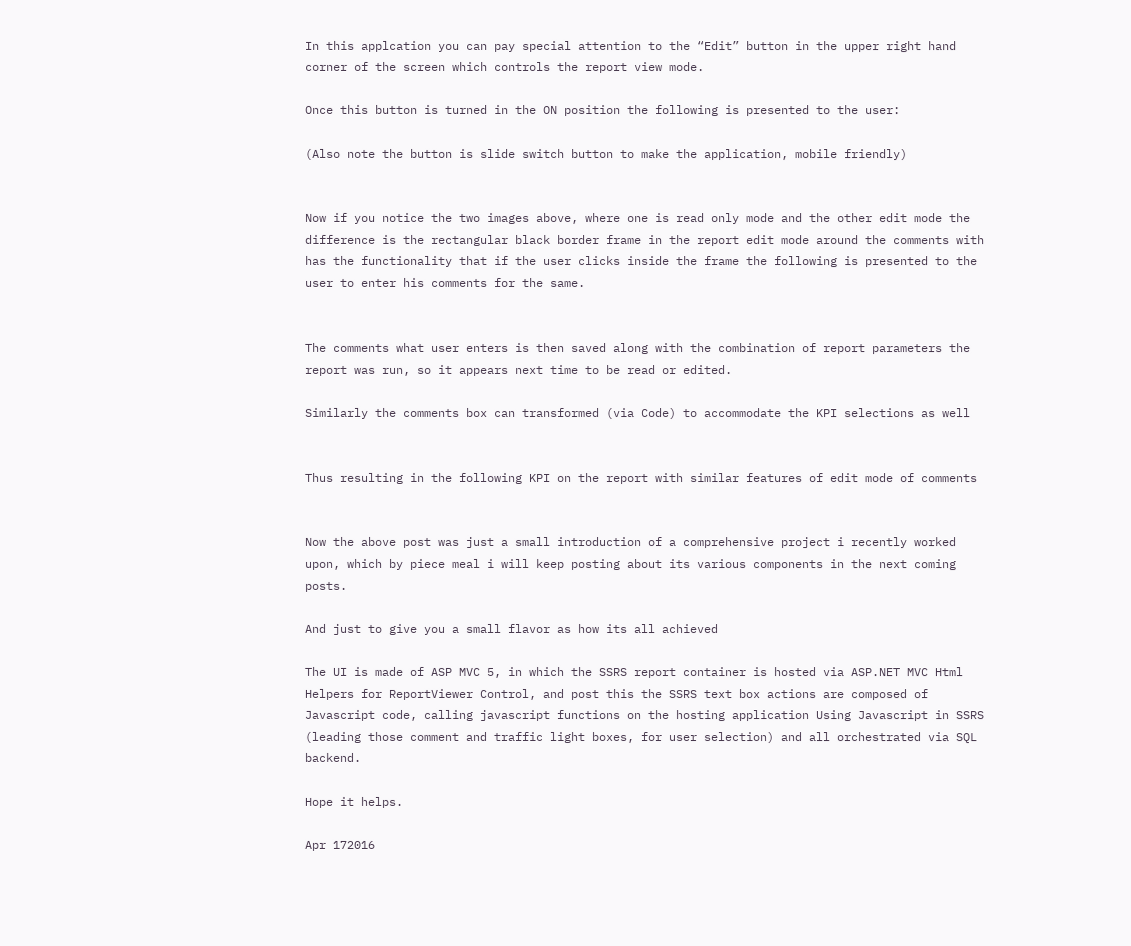In this applcation you can pay special attention to the “Edit” button in the upper right hand corner of the screen which controls the report view mode.

Once this button is turned in the ON position the following is presented to the user:

(Also note the button is slide switch button to make the application, mobile friendly)


Now if you notice the two images above, where one is read only mode and the other edit mode the difference is the rectangular black border frame in the report edit mode around the comments with has the functionality that if the user clicks inside the frame the following is presented to the user to enter his comments for the same.


The comments what user enters is then saved along with the combination of report parameters the report was run, so it appears next time to be read or edited.

Similarly the comments box can transformed (via Code) to accommodate the KPI selections as well


Thus resulting in the following KPI on the report with similar features of edit mode of comments


Now the above post was just a small introduction of a comprehensive project i recently worked upon, which by piece meal i will keep posting about its various components in the next coming posts.

And just to give you a small flavor as how its all achieved

The UI is made of ASP MVC 5, in which the SSRS report container is hosted via ASP.NET MVC Html Helpers for ReportViewer Control, and post this the SSRS text box actions are composed of Javascript code, calling javascript functions on the hosting application Using Javascript in SSRS (leading those comment and traffic light boxes, for user selection) and all orchestrated via SQL backend.

Hope it helps.

Apr 172016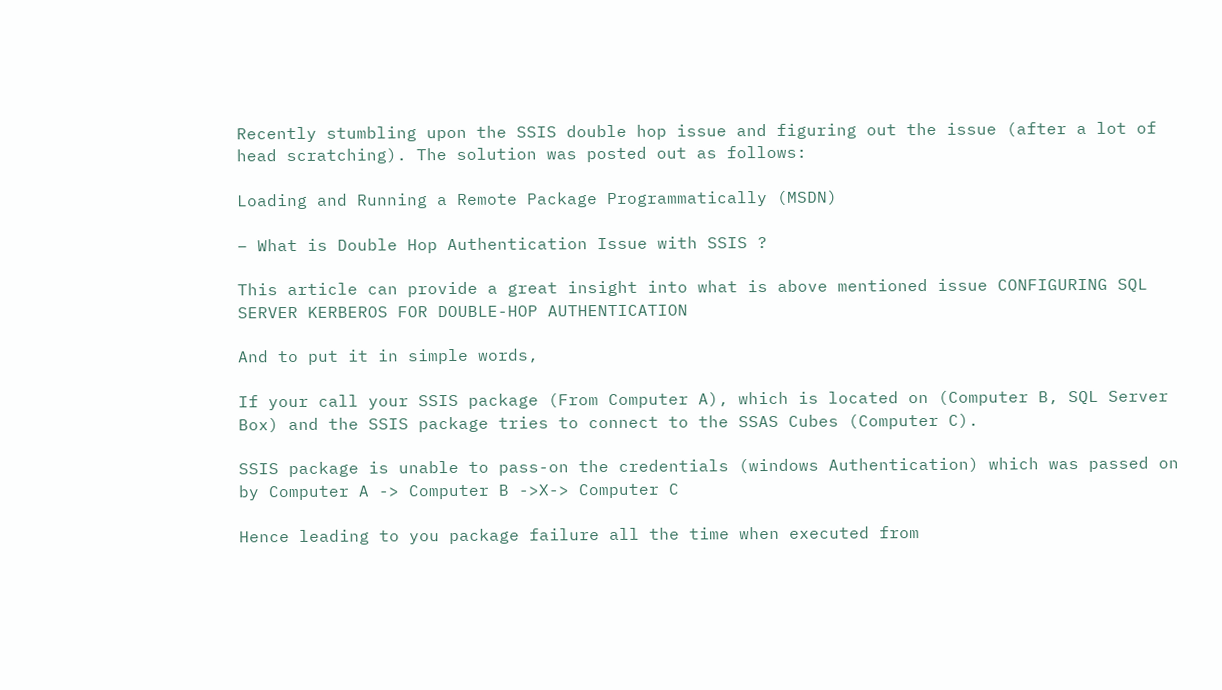Recently stumbling upon the SSIS double hop issue and figuring out the issue (after a lot of head scratching). The solution was posted out as follows:

Loading and Running a Remote Package Programmatically (MSDN)

– What is Double Hop Authentication Issue with SSIS ?

This article can provide a great insight into what is above mentioned issue CONFIGURING SQL SERVER KERBEROS FOR DOUBLE-HOP AUTHENTICATION

And to put it in simple words,

If your call your SSIS package (From Computer A), which is located on (Computer B, SQL Server Box) and the SSIS package tries to connect to the SSAS Cubes (Computer C).

SSIS package is unable to pass-on the credentials (windows Authentication) which was passed on by Computer A -> Computer B ->X-> Computer C

Hence leading to you package failure all the time when executed from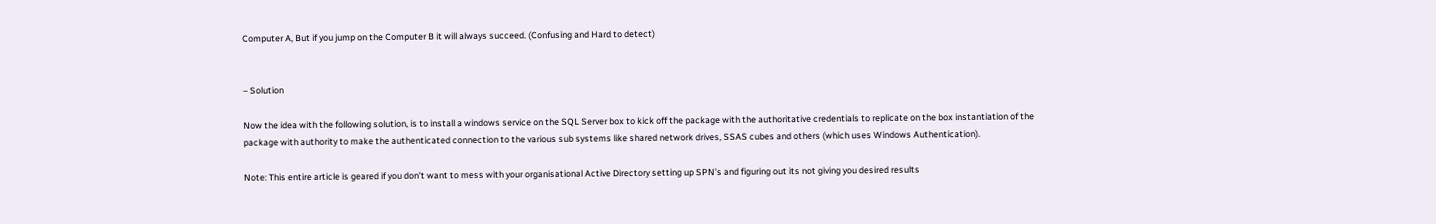Computer A, But if you jump on the Computer B it will always succeed. (Confusing and Hard to detect)


– Solution

Now the idea with the following solution, is to install a windows service on the SQL Server box to kick off the package with the authoritative credentials to replicate on the box instantiation of the package with authority to make the authenticated connection to the various sub systems like shared network drives, SSAS cubes and others (which uses Windows Authentication).

Note: This entire article is geared if you don’t want to mess with your organisational Active Directory setting up SPN’s and figuring out its not giving you desired results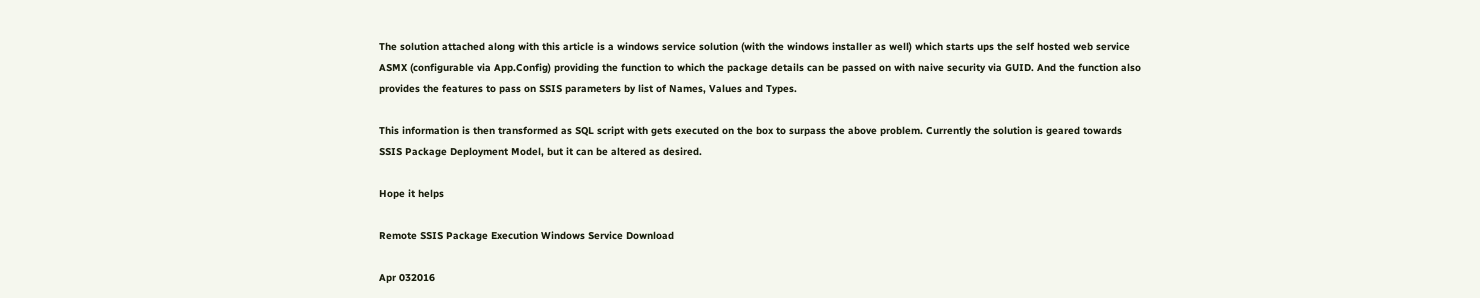The solution attached along with this article is a windows service solution (with the windows installer as well) which starts ups the self hosted web service ASMX (configurable via App.Config) providing the function to which the package details can be passed on with naive security via GUID. And the function also provides the features to pass on SSIS parameters by list of Names, Values and Types.

This information is then transformed as SQL script with gets executed on the box to surpass the above problem. Currently the solution is geared towards SSIS Package Deployment Model, but it can be altered as desired.

Hope it helps

Remote SSIS Package Execution Windows Service Download

Apr 032016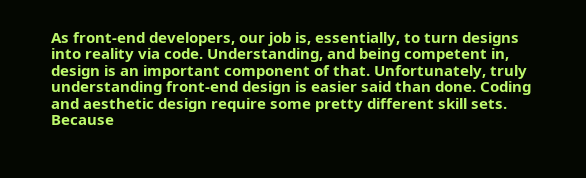As front-end developers, our job is, essentially, to turn designs into reality via code. Understanding, and being competent in, design is an important component of that. Unfortunately, truly understanding front-end design is easier said than done. Coding and aesthetic design require some pretty different skill sets. Because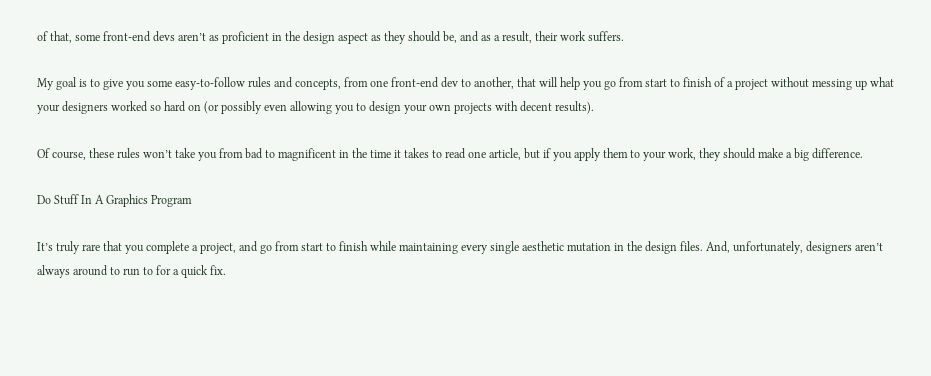of that, some front-end devs aren’t as proficient in the design aspect as they should be, and as a result, their work suffers.

My goal is to give you some easy-to-follow rules and concepts, from one front-end dev to another, that will help you go from start to finish of a project without messing up what your designers worked so hard on (or possibly even allowing you to design your own projects with decent results).

Of course, these rules won’t take you from bad to magnificent in the time it takes to read one article, but if you apply them to your work, they should make a big difference.

Do Stuff In A Graphics Program

It’s truly rare that you complete a project, and go from start to finish while maintaining every single aesthetic mutation in the design files. And, unfortunately, designers aren’t always around to run to for a quick fix.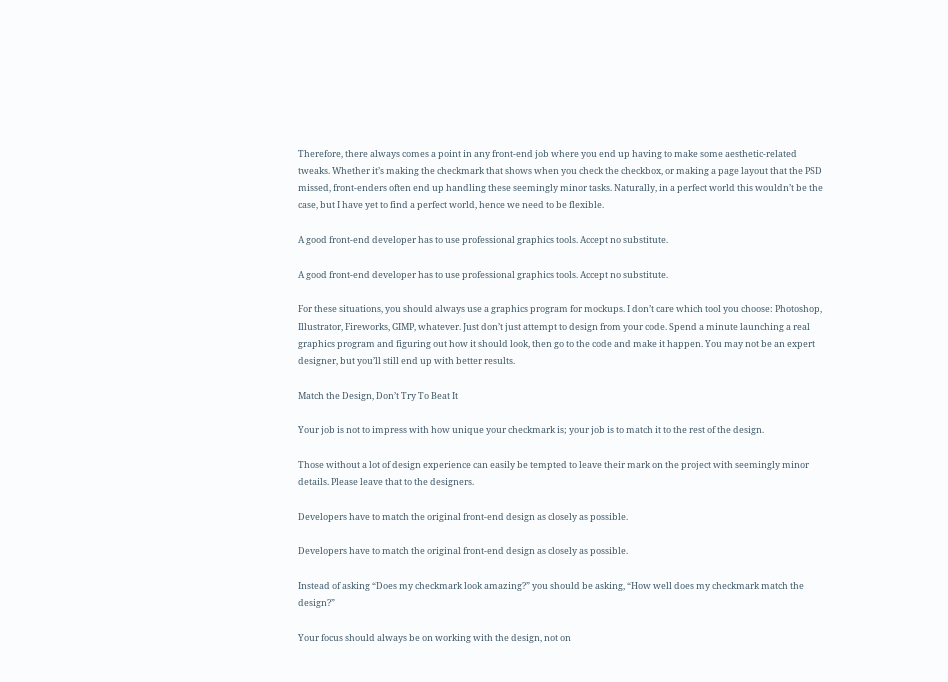Therefore, there always comes a point in any front-end job where you end up having to make some aesthetic-related tweaks. Whether it’s making the checkmark that shows when you check the checkbox, or making a page layout that the PSD missed, front-enders often end up handling these seemingly minor tasks. Naturally, in a perfect world this wouldn’t be the case, but I have yet to find a perfect world, hence we need to be flexible.

A good front-end developer has to use professional graphics tools. Accept no substitute.

A good front-end developer has to use professional graphics tools. Accept no substitute.

For these situations, you should always use a graphics program for mockups. I don’t care which tool you choose: Photoshop, Illustrator, Fireworks, GIMP, whatever. Just don’t just attempt to design from your code. Spend a minute launching a real graphics program and figuring out how it should look, then go to the code and make it happen. You may not be an expert designer, but you’ll still end up with better results.

Match the Design, Don’t Try To Beat It

Your job is not to impress with how unique your checkmark is; your job is to match it to the rest of the design.

Those without a lot of design experience can easily be tempted to leave their mark on the project with seemingly minor details. Please leave that to the designers.

Developers have to match the original front-end design as closely as possible.

Developers have to match the original front-end design as closely as possible.

Instead of asking “Does my checkmark look amazing?” you should be asking, “How well does my checkmark match the design?”

Your focus should always be on working with the design, not on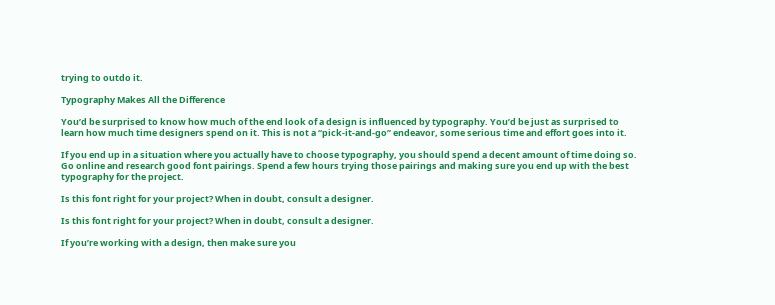trying to outdo it.

Typography Makes All the Difference

You’d be surprised to know how much of the end look of a design is influenced by typography. You’d be just as surprised to learn how much time designers spend on it. This is not a “pick-it-and-go” endeavor, some serious time and effort goes into it.

If you end up in a situation where you actually have to choose typography, you should spend a decent amount of time doing so. Go online and research good font pairings. Spend a few hours trying those pairings and making sure you end up with the best typography for the project.

Is this font right for your project? When in doubt, consult a designer.

Is this font right for your project? When in doubt, consult a designer.

If you’re working with a design, then make sure you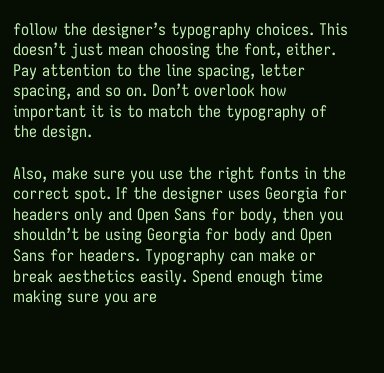follow the designer’s typography choices. This doesn’t just mean choosing the font, either. Pay attention to the line spacing, letter spacing, and so on. Don’t overlook how important it is to match the typography of the design.

Also, make sure you use the right fonts in the correct spot. If the designer uses Georgia for headers only and Open Sans for body, then you shouldn’t be using Georgia for body and Open Sans for headers. Typography can make or break aesthetics easily. Spend enough time making sure you are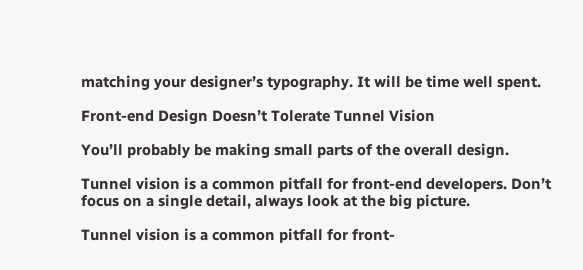matching your designer’s typography. It will be time well spent.

Front-end Design Doesn’t Tolerate Tunnel Vision

You’ll probably be making small parts of the overall design.

Tunnel vision is a common pitfall for front-end developers. Don’t focus on a single detail, always look at the big picture.

Tunnel vision is a common pitfall for front-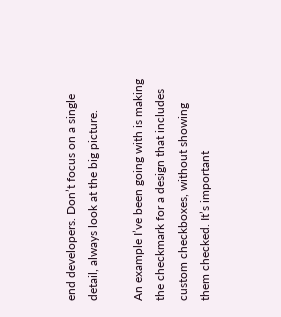end developers. Don’t focus on a single detail, always look at the big picture.

An example I’ve been going with is making the checkmark for a design that includes custom checkboxes, without showing them checked. It’s important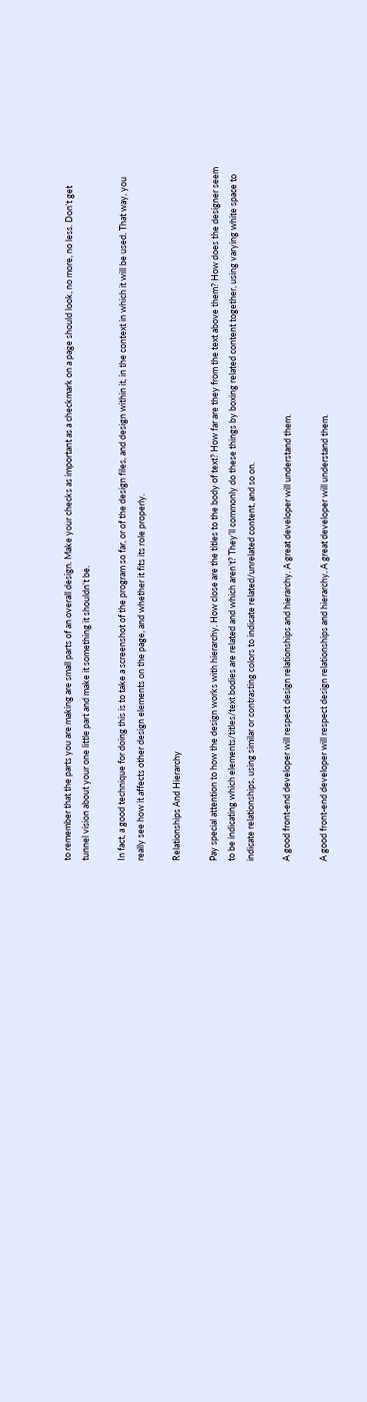to remember that the parts you are making are small parts of an overall design. Make your checks as important as a checkmark on a page should look, no more, no less. Don’t get tunnel vision about your one little part and make it something it shouldn’t be.

In fact, a good technique for doing this is to take a screenshot of the program so far, or of the design files, and design within it, in the context in which it will be used. That way, you really see how it affects other design elements on the page, and whether it fits its role properly.

Relationships And Hierarchy

Pay special attention to how the design works with hierarchy. How close are the titles to the body of text? How far are they from the text above them? How does the designer seem to be indicating which elements/titles/text bodies are related and which aren’t? They’ll commonly do these things by boxing related content together, using varying white space to indicate relationships, using similar or contrasting colors to indicate related/unrelated content, and so on.

A good front-end developer will respect design relationships and hierarchy. A great developer will understand them.

A good front-end developer will respect design relationships and hierarchy. A great developer will understand them.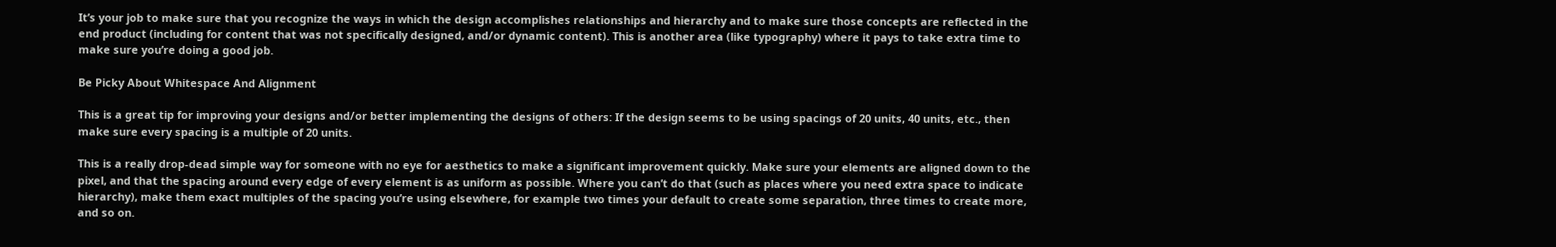It’s your job to make sure that you recognize the ways in which the design accomplishes relationships and hierarchy and to make sure those concepts are reflected in the end product (including for content that was not specifically designed, and/or dynamic content). This is another area (like typography) where it pays to take extra time to make sure you’re doing a good job.

Be Picky About Whitespace And Alignment

This is a great tip for improving your designs and/or better implementing the designs of others: If the design seems to be using spacings of 20 units, 40 units, etc., then make sure every spacing is a multiple of 20 units.

This is a really drop-dead simple way for someone with no eye for aesthetics to make a significant improvement quickly. Make sure your elements are aligned down to the pixel, and that the spacing around every edge of every element is as uniform as possible. Where you can’t do that (such as places where you need extra space to indicate hierarchy), make them exact multiples of the spacing you’re using elsewhere, for example two times your default to create some separation, three times to create more, and so on.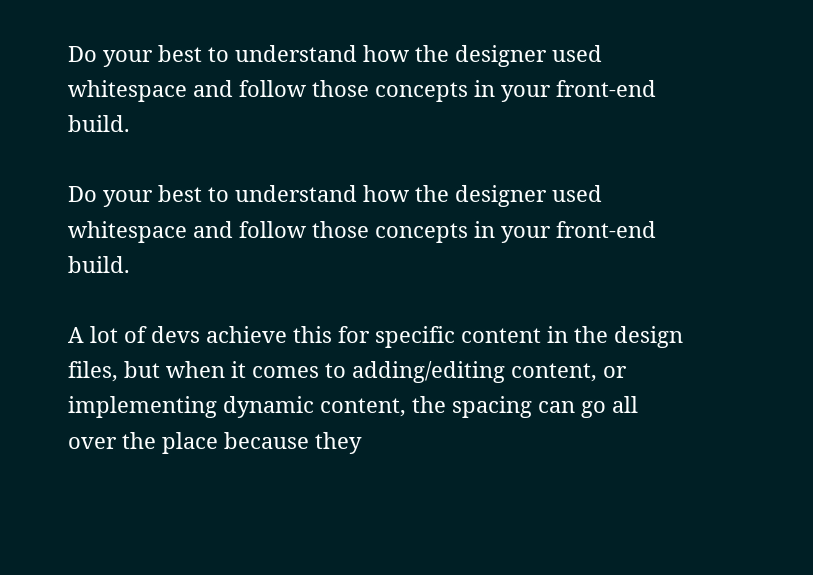Do your best to understand how the designer used whitespace and follow those concepts in your front-end build.

Do your best to understand how the designer used whitespace and follow those concepts in your front-end build.

A lot of devs achieve this for specific content in the design files, but when it comes to adding/editing content, or implementing dynamic content, the spacing can go all over the place because they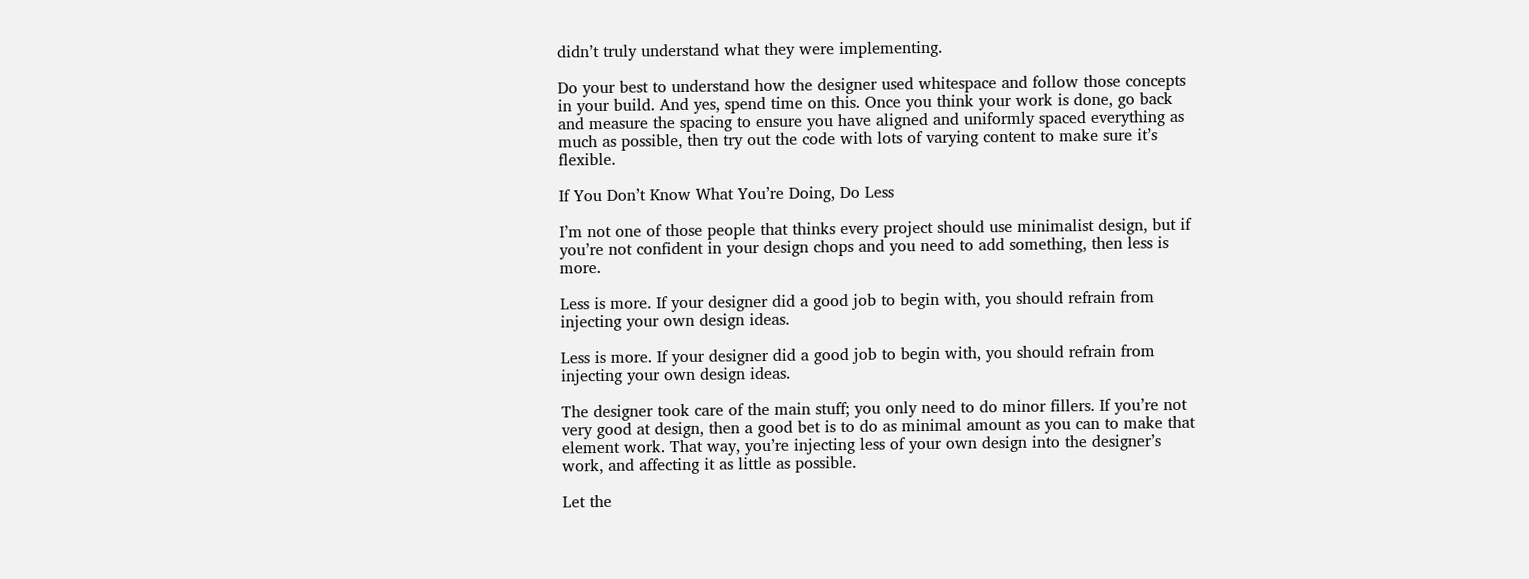didn’t truly understand what they were implementing.

Do your best to understand how the designer used whitespace and follow those concepts in your build. And yes, spend time on this. Once you think your work is done, go back and measure the spacing to ensure you have aligned and uniformly spaced everything as much as possible, then try out the code with lots of varying content to make sure it’s flexible.

If You Don’t Know What You’re Doing, Do Less

I’m not one of those people that thinks every project should use minimalist design, but if you’re not confident in your design chops and you need to add something, then less is more.

Less is more. If your designer did a good job to begin with, you should refrain from injecting your own design ideas.

Less is more. If your designer did a good job to begin with, you should refrain from injecting your own design ideas.

The designer took care of the main stuff; you only need to do minor fillers. If you’re not very good at design, then a good bet is to do as minimal amount as you can to make that element work. That way, you’re injecting less of your own design into the designer’s work, and affecting it as little as possible.

Let the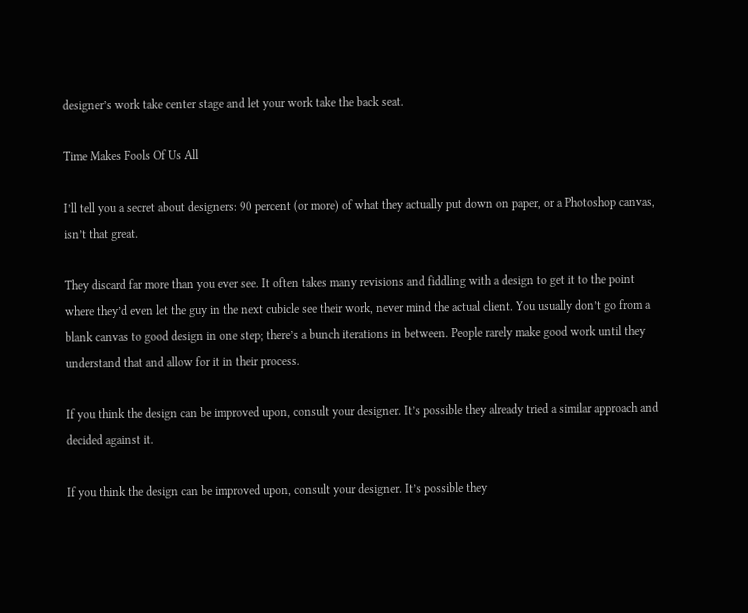designer’s work take center stage and let your work take the back seat.

Time Makes Fools Of Us All

I’ll tell you a secret about designers: 90 percent (or more) of what they actually put down on paper, or a Photoshop canvas, isn’t that great.

They discard far more than you ever see. It often takes many revisions and fiddling with a design to get it to the point where they’d even let the guy in the next cubicle see their work, never mind the actual client. You usually don’t go from a blank canvas to good design in one step; there’s a bunch iterations in between. People rarely make good work until they understand that and allow for it in their process.

If you think the design can be improved upon, consult your designer. It’s possible they already tried a similar approach and decided against it.

If you think the design can be improved upon, consult your designer. It’s possible they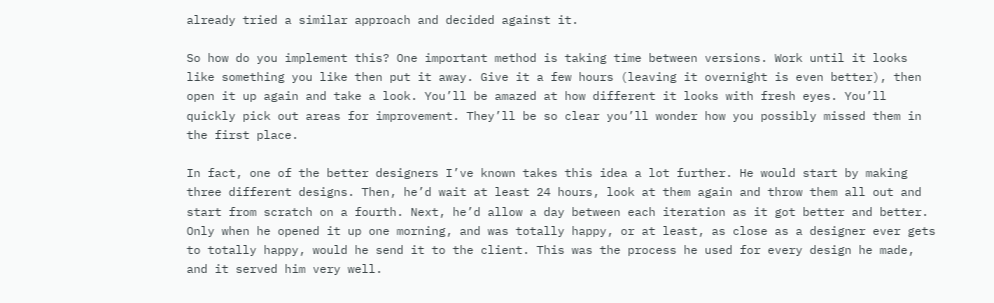already tried a similar approach and decided against it.

So how do you implement this? One important method is taking time between versions. Work until it looks like something you like then put it away. Give it a few hours (leaving it overnight is even better), then open it up again and take a look. You’ll be amazed at how different it looks with fresh eyes. You’ll quickly pick out areas for improvement. They’ll be so clear you’ll wonder how you possibly missed them in the first place.

In fact, one of the better designers I’ve known takes this idea a lot further. He would start by making three different designs. Then, he’d wait at least 24 hours, look at them again and throw them all out and start from scratch on a fourth. Next, he’d allow a day between each iteration as it got better and better. Only when he opened it up one morning, and was totally happy, or at least, as close as a designer ever gets to totally happy, would he send it to the client. This was the process he used for every design he made, and it served him very well.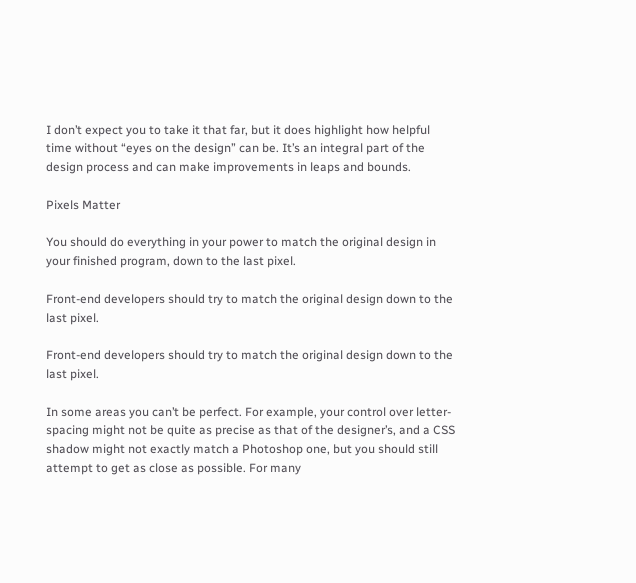I don’t expect you to take it that far, but it does highlight how helpful time without “eyes on the design” can be. It’s an integral part of the design process and can make improvements in leaps and bounds.

Pixels Matter

You should do everything in your power to match the original design in your finished program, down to the last pixel.

Front-end developers should try to match the original design down to the last pixel.

Front-end developers should try to match the original design down to the last pixel.

In some areas you can’t be perfect. For example, your control over letter-spacing might not be quite as precise as that of the designer’s, and a CSS shadow might not exactly match a Photoshop one, but you should still attempt to get as close as possible. For many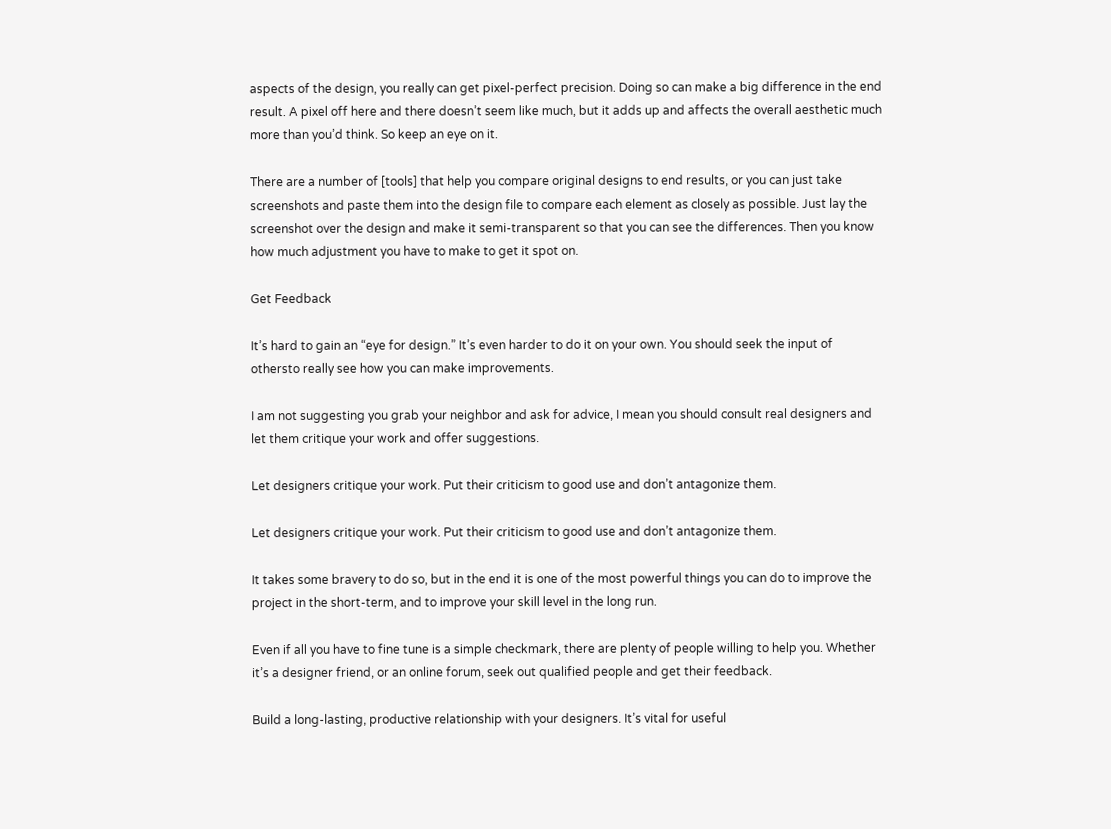aspects of the design, you really can get pixel-perfect precision. Doing so can make a big difference in the end result. A pixel off here and there doesn’t seem like much, but it adds up and affects the overall aesthetic much more than you’d think. So keep an eye on it.

There are a number of [tools] that help you compare original designs to end results, or you can just take screenshots and paste them into the design file to compare each element as closely as possible. Just lay the screenshot over the design and make it semi-transparent so that you can see the differences. Then you know how much adjustment you have to make to get it spot on.

Get Feedback

It’s hard to gain an “eye for design.” It’s even harder to do it on your own. You should seek the input of othersto really see how you can make improvements.

I am not suggesting you grab your neighbor and ask for advice, I mean you should consult real designers and let them critique your work and offer suggestions.

Let designers critique your work. Put their criticism to good use and don’t antagonize them.

Let designers critique your work. Put their criticism to good use and don’t antagonize them.

It takes some bravery to do so, but in the end it is one of the most powerful things you can do to improve the project in the short-term, and to improve your skill level in the long run.

Even if all you have to fine tune is a simple checkmark, there are plenty of people willing to help you. Whether it’s a designer friend, or an online forum, seek out qualified people and get their feedback.

Build a long-lasting, productive relationship with your designers. It’s vital for useful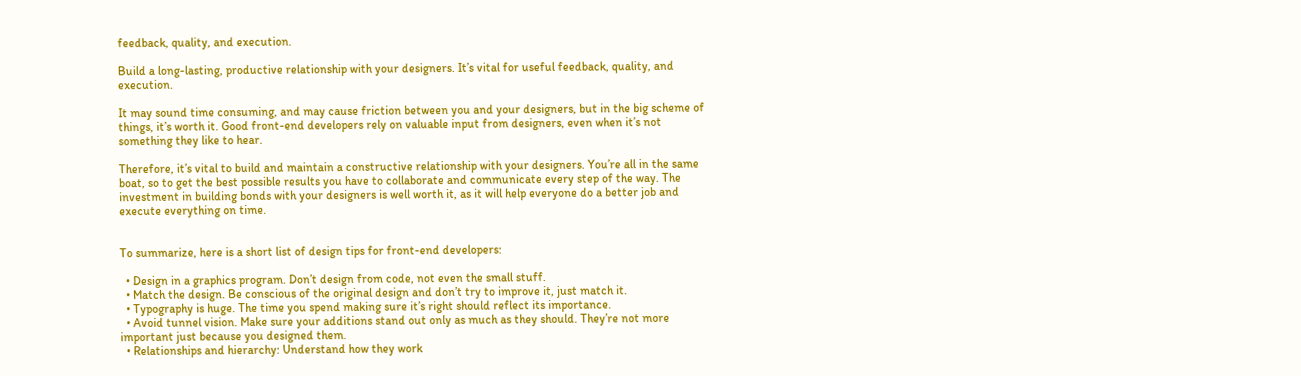feedback, quality, and execution.

Build a long-lasting, productive relationship with your designers. It’s vital for useful feedback, quality, and execution.

It may sound time consuming, and may cause friction between you and your designers, but in the big scheme of things, it’s worth it. Good front-end developers rely on valuable input from designers, even when it’s not something they like to hear.

Therefore, it’s vital to build and maintain a constructive relationship with your designers. You’re all in the same boat, so to get the best possible results you have to collaborate and communicate every step of the way. The investment in building bonds with your designers is well worth it, as it will help everyone do a better job and execute everything on time.


To summarize, here is a short list of design tips for front-end developers:

  • Design in a graphics program. Don’t design from code, not even the small stuff.
  • Match the design. Be conscious of the original design and don’t try to improve it, just match it.
  • Typography is huge. The time you spend making sure it’s right should reflect its importance.
  • Avoid tunnel vision. Make sure your additions stand out only as much as they should. They’re not more important just because you designed them.
  • Relationships and hierarchy: Understand how they work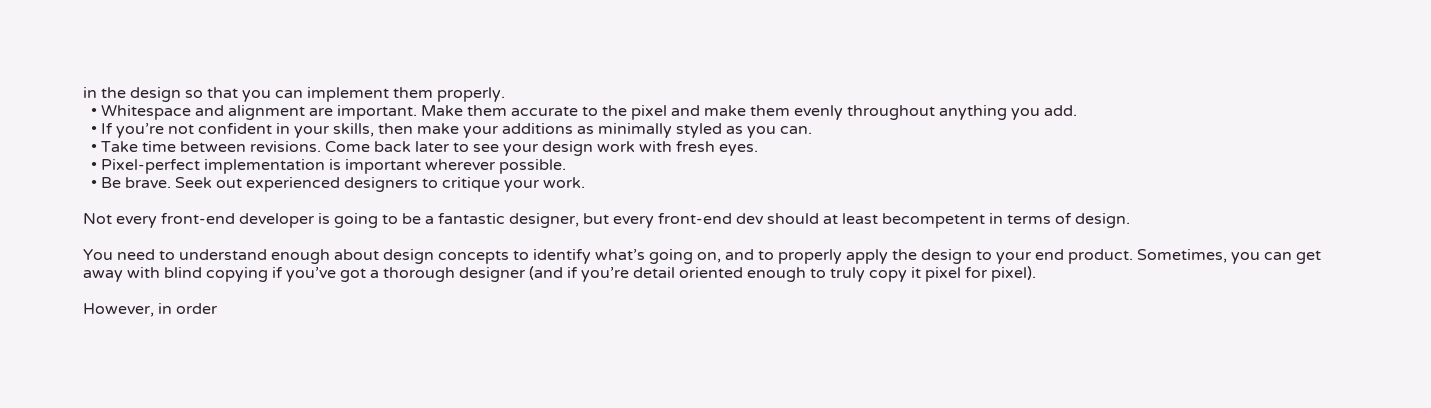in the design so that you can implement them properly.
  • Whitespace and alignment are important. Make them accurate to the pixel and make them evenly throughout anything you add.
  • If you’re not confident in your skills, then make your additions as minimally styled as you can.
  • Take time between revisions. Come back later to see your design work with fresh eyes.
  • Pixel-perfect implementation is important wherever possible.
  • Be brave. Seek out experienced designers to critique your work.

Not every front-end developer is going to be a fantastic designer, but every front-end dev should at least becompetent in terms of design.

You need to understand enough about design concepts to identify what’s going on, and to properly apply the design to your end product. Sometimes, you can get away with blind copying if you’ve got a thorough designer (and if you’re detail oriented enough to truly copy it pixel for pixel).

However, in order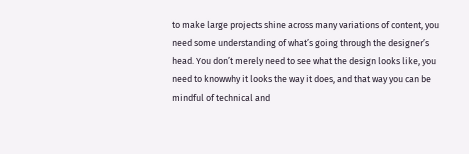to make large projects shine across many variations of content, you need some understanding of what’s going through the designer’s head. You don’t merely need to see what the design looks like, you need to knowwhy it looks the way it does, and that way you can be mindful of technical and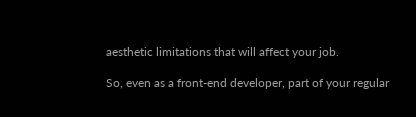aesthetic limitations that will affect your job.

So, even as a front-end developer, part of your regular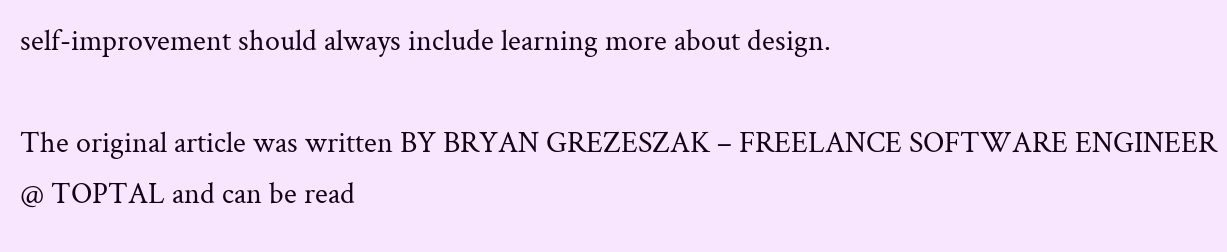self-improvement should always include learning more about design.

The original article was written BY BRYAN GREZESZAK – FREELANCE SOFTWARE ENGINEER @ TOPTAL and can be read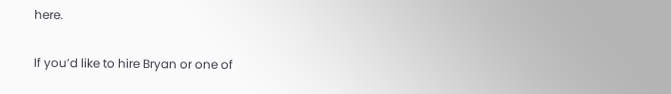here.

If you’d like to hire Bryan or one of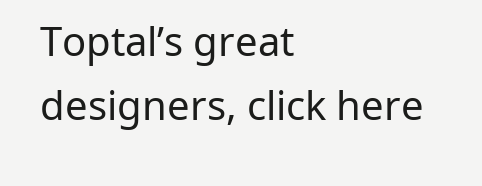Toptal’s great designers, click here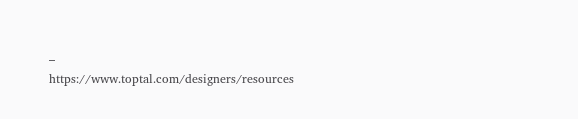– https://www.toptal.com/designers/resources